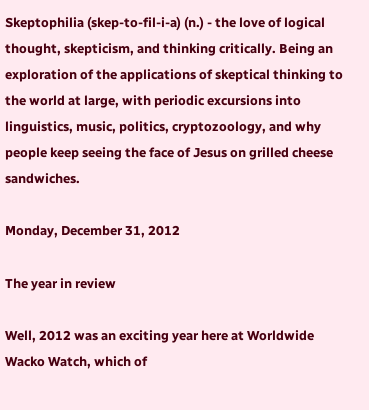Skeptophilia (skep-to-fil-i-a) (n.) - the love of logical thought, skepticism, and thinking critically. Being an exploration of the applications of skeptical thinking to the world at large, with periodic excursions into linguistics, music, politics, cryptozoology, and why people keep seeing the face of Jesus on grilled cheese sandwiches.

Monday, December 31, 2012

The year in review

Well, 2012 was an exciting year here at Worldwide Wacko Watch, which of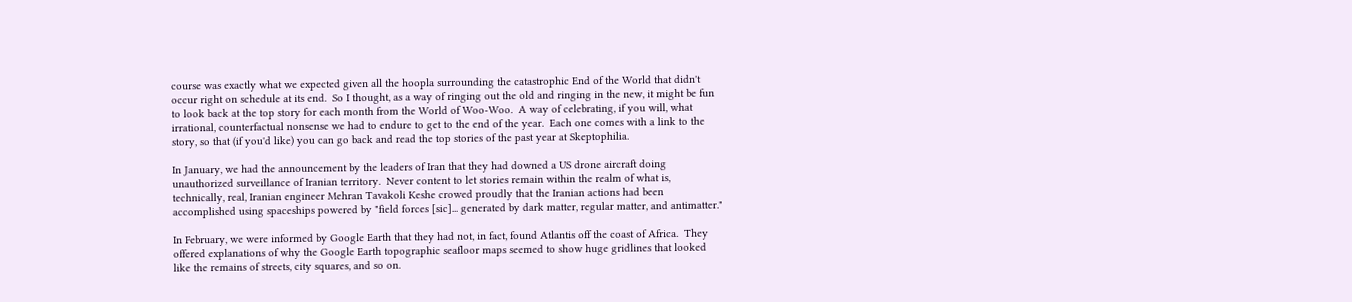course was exactly what we expected given all the hoopla surrounding the catastrophic End of the World that didn't occur right on schedule at its end.  So I thought, as a way of ringing out the old and ringing in the new, it might be fun to look back at the top story for each month from the World of Woo-Woo.  A way of celebrating, if you will, what irrational, counterfactual nonsense we had to endure to get to the end of the year.  Each one comes with a link to the story, so that (if you'd like) you can go back and read the top stories of the past year at Skeptophilia.

In January, we had the announcement by the leaders of Iran that they had downed a US drone aircraft doing unauthorized surveillance of Iranian territory.  Never content to let stories remain within the realm of what is, technically, real, Iranian engineer Mehran Tavakoli Keshe crowed proudly that the Iranian actions had been accomplished using spaceships powered by "field forces [sic]... generated by dark matter, regular matter, and antimatter."

In February, we were informed by Google Earth that they had not, in fact, found Atlantis off the coast of Africa.  They offered explanations of why the Google Earth topographic seafloor maps seemed to show huge gridlines that looked like the remains of streets, city squares, and so on.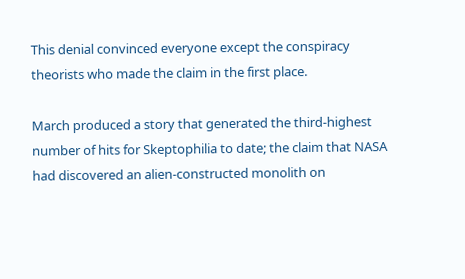This denial convinced everyone except the conspiracy theorists who made the claim in the first place.

March produced a story that generated the third-highest number of hits for Skeptophilia to date; the claim that NASA had discovered an alien-constructed monolith on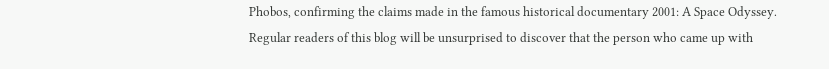Phobos, confirming the claims made in the famous historical documentary 2001: A Space Odyssey.  Regular readers of this blog will be unsurprised to discover that the person who came up with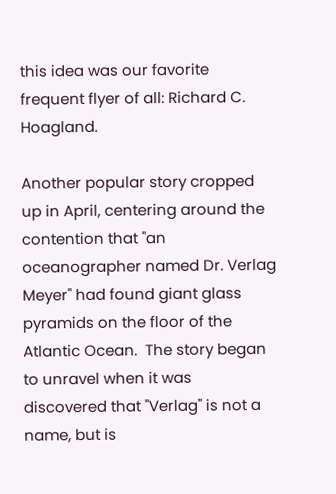this idea was our favorite frequent flyer of all: Richard C. Hoagland.

Another popular story cropped up in April, centering around the contention that "an oceanographer named Dr. Verlag Meyer" had found giant glass pyramids on the floor of the Atlantic Ocean.  The story began to unravel when it was discovered that "Verlag" is not a name, but is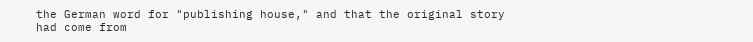the German word for "publishing house," and that the original story had come from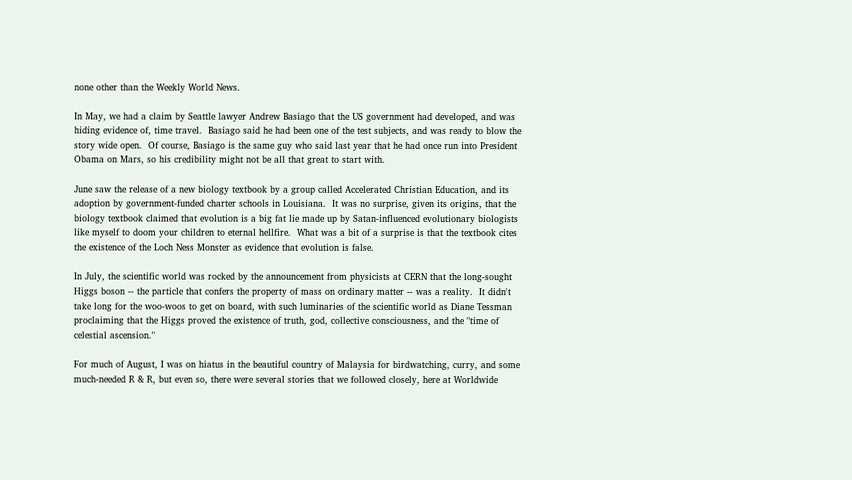none other than the Weekly World News.

In May, we had a claim by Seattle lawyer Andrew Basiago that the US government had developed, and was hiding evidence of, time travel.  Basiago said he had been one of the test subjects, and was ready to blow the story wide open.  Of course, Basiago is the same guy who said last year that he had once run into President Obama on Mars, so his credibility might not be all that great to start with.

June saw the release of a new biology textbook by a group called Accelerated Christian Education, and its adoption by government-funded charter schools in Louisiana.  It was no surprise, given its origins, that the biology textbook claimed that evolution is a big fat lie made up by Satan-influenced evolutionary biologists like myself to doom your children to eternal hellfire.  What was a bit of a surprise is that the textbook cites the existence of the Loch Ness Monster as evidence that evolution is false.

In July, the scientific world was rocked by the announcement from physicists at CERN that the long-sought Higgs boson -- the particle that confers the property of mass on ordinary matter -- was a reality.  It didn't take long for the woo-woos to get on board, with such luminaries of the scientific world as Diane Tessman proclaiming that the Higgs proved the existence of truth, god, collective consciousness, and the "time of celestial ascension."

For much of August, I was on hiatus in the beautiful country of Malaysia for birdwatching, curry, and some much-needed R & R, but even so, there were several stories that we followed closely, here at Worldwide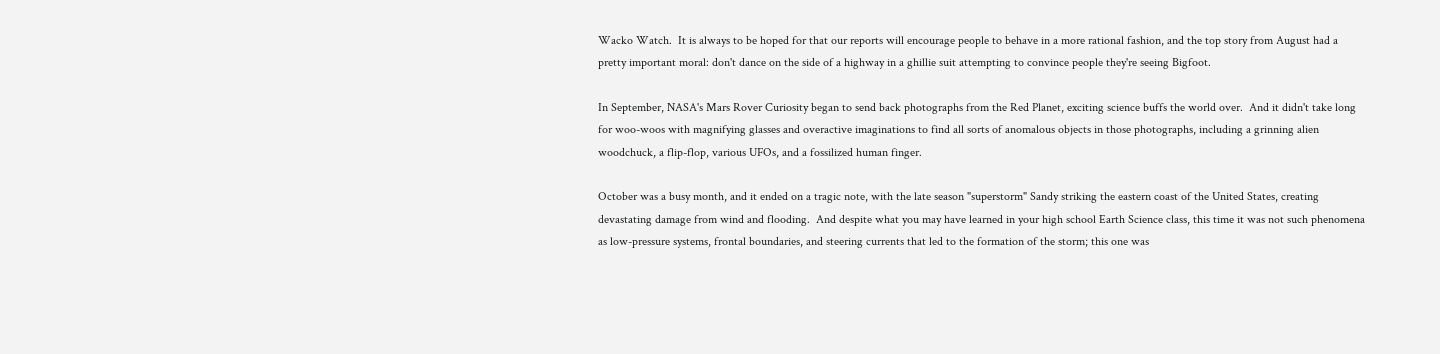Wacko Watch.  It is always to be hoped for that our reports will encourage people to behave in a more rational fashion, and the top story from August had a pretty important moral: don't dance on the side of a highway in a ghillie suit attempting to convince people they're seeing Bigfoot.

In September, NASA's Mars Rover Curiosity began to send back photographs from the Red Planet, exciting science buffs the world over.  And it didn't take long for woo-woos with magnifying glasses and overactive imaginations to find all sorts of anomalous objects in those photographs, including a grinning alien woodchuck, a flip-flop, various UFOs, and a fossilized human finger.

October was a busy month, and it ended on a tragic note, with the late season "superstorm" Sandy striking the eastern coast of the United States, creating devastating damage from wind and flooding.  And despite what you may have learned in your high school Earth Science class, this time it was not such phenomena as low-pressure systems, frontal boundaries, and steering currents that led to the formation of the storm; this one was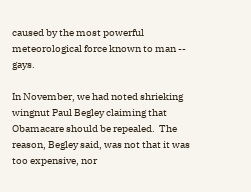caused by the most powerful meteorological force known to man -- gays.

In November, we had noted shrieking wingnut Paul Begley claiming that Obamacare should be repealed.  The reason, Begley said, was not that it was too expensive, nor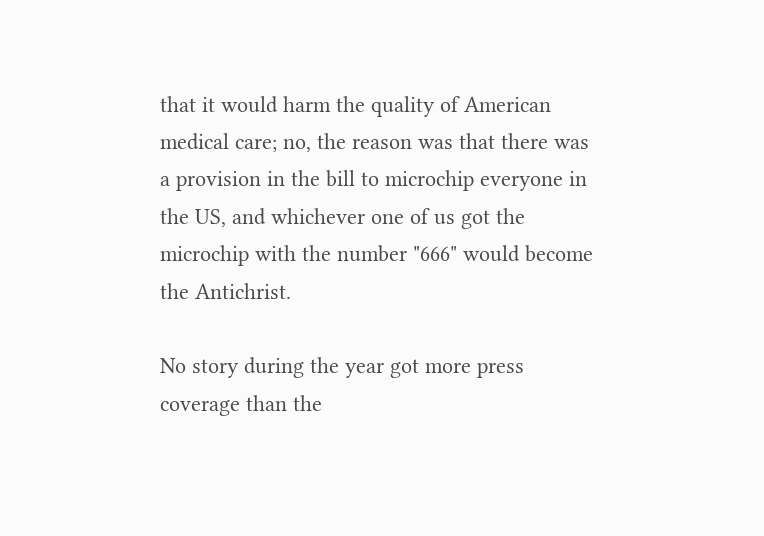that it would harm the quality of American medical care; no, the reason was that there was a provision in the bill to microchip everyone in the US, and whichever one of us got the microchip with the number "666" would become the Antichrist.

No story during the year got more press coverage than the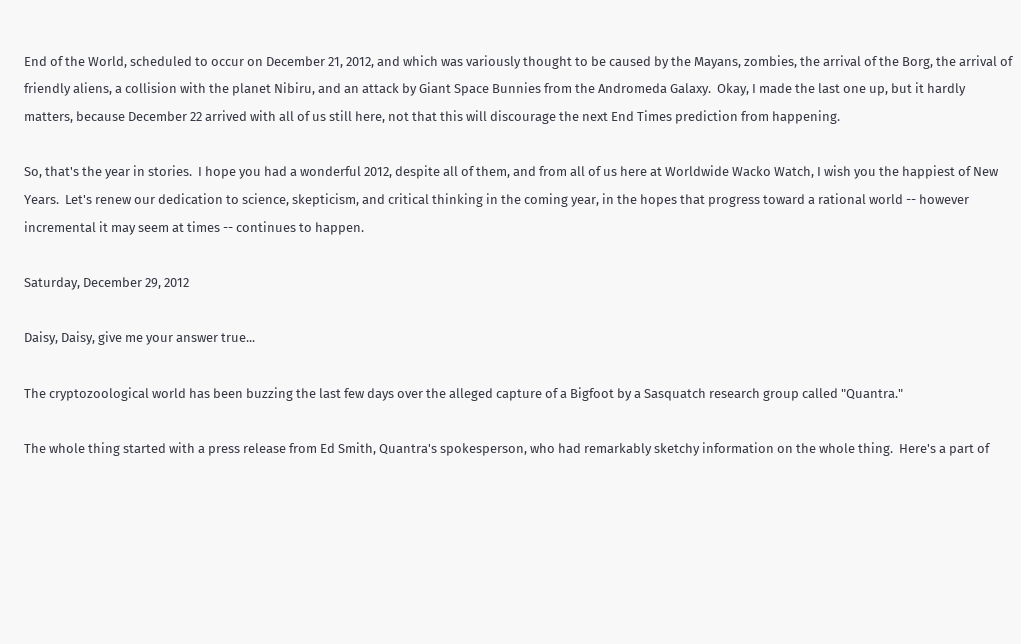End of the World, scheduled to occur on December 21, 2012, and which was variously thought to be caused by the Mayans, zombies, the arrival of the Borg, the arrival of friendly aliens, a collision with the planet Nibiru, and an attack by Giant Space Bunnies from the Andromeda Galaxy.  Okay, I made the last one up, but it hardly matters, because December 22 arrived with all of us still here, not that this will discourage the next End Times prediction from happening.

So, that's the year in stories.  I hope you had a wonderful 2012, despite all of them, and from all of us here at Worldwide Wacko Watch, I wish you the happiest of New Years.  Let's renew our dedication to science, skepticism, and critical thinking in the coming year, in the hopes that progress toward a rational world -- however incremental it may seem at times -- continues to happen.

Saturday, December 29, 2012

Daisy, Daisy, give me your answer true...

The cryptozoological world has been buzzing the last few days over the alleged capture of a Bigfoot by a Sasquatch research group called "Quantra."

The whole thing started with a press release from Ed Smith, Quantra's spokesperson, who had remarkably sketchy information on the whole thing.  Here's a part of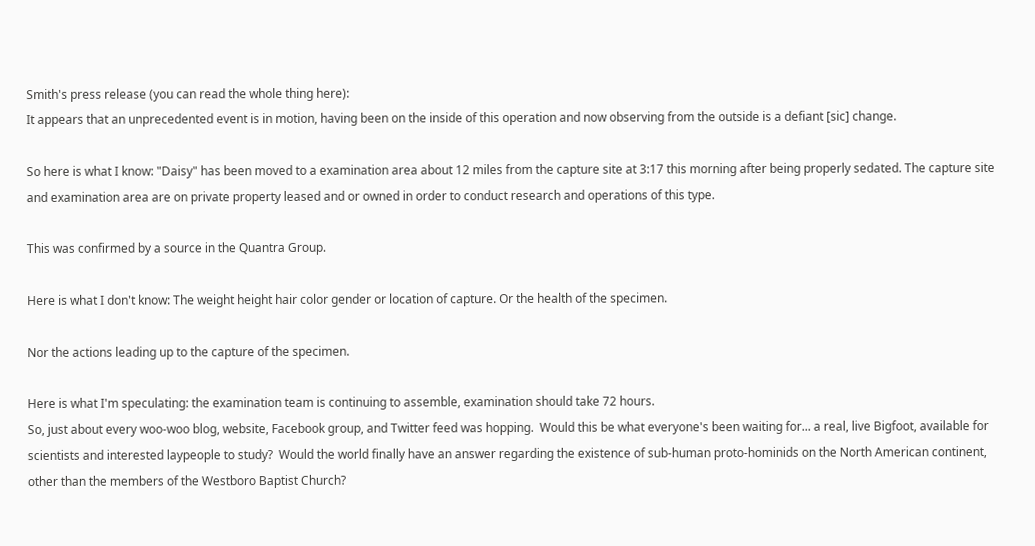Smith's press release (you can read the whole thing here):
It appears that an unprecedented event is in motion, having been on the inside of this operation and now observing from the outside is a defiant [sic] change.

So here is what I know: "Daisy" has been moved to a examination area about 12 miles from the capture site at 3:17 this morning after being properly sedated. The capture site and examination area are on private property leased and or owned in order to conduct research and operations of this type.

This was confirmed by a source in the Quantra Group.

Here is what I don't know: The weight height hair color gender or location of capture. Or the health of the specimen.

Nor the actions leading up to the capture of the specimen.

Here is what I'm speculating: the examination team is continuing to assemble, examination should take 72 hours.
So, just about every woo-woo blog, website, Facebook group, and Twitter feed was hopping.  Would this be what everyone's been waiting for... a real, live Bigfoot, available for scientists and interested laypeople to study?  Would the world finally have an answer regarding the existence of sub-human proto-hominids on the North American continent, other than the members of the Westboro Baptist Church?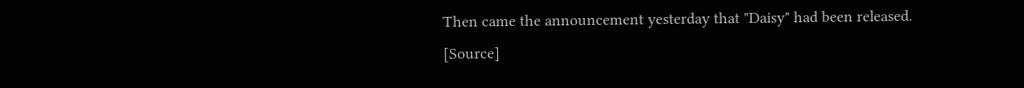Then came the announcement yesterday that "Daisy" had been released.  [Source]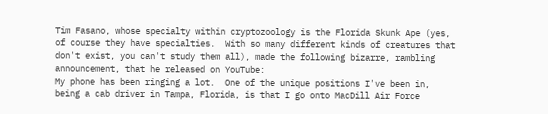Tim Fasano, whose specialty within cryptozoology is the Florida Skunk Ape (yes, of course they have specialties.  With so many different kinds of creatures that don't exist, you can't study them all), made the following bizarre, rambling announcement, that he released on YouTube:
My phone has been ringing a lot.  One of the unique positions I've been in, being a cab driver in Tampa, Florida, is that I go onto MacDill Air Force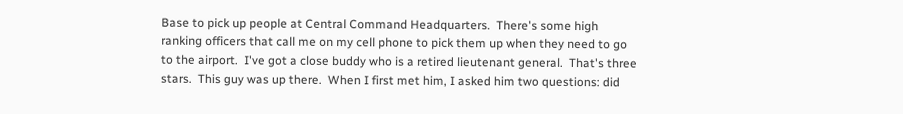Base to pick up people at Central Command Headquarters.  There's some high ranking officers that call me on my cell phone to pick them up when they need to go to the airport.  I've got a close buddy who is a retired lieutenant general.  That's three stars.  This guy was up there.  When I first met him, I asked him two questions: did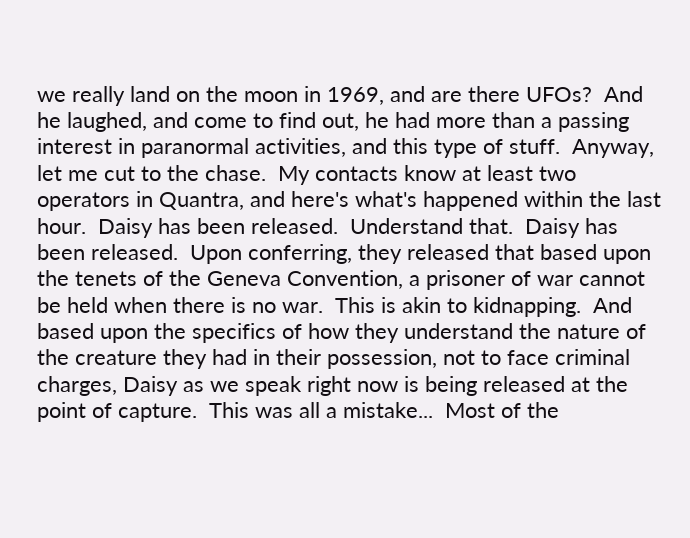we really land on the moon in 1969, and are there UFOs?  And he laughed, and come to find out, he had more than a passing interest in paranormal activities, and this type of stuff.  Anyway, let me cut to the chase.  My contacts know at least two operators in Quantra, and here's what's happened within the last hour.  Daisy has been released.  Understand that.  Daisy has been released.  Upon conferring, they released that based upon the tenets of the Geneva Convention, a prisoner of war cannot be held when there is no war.  This is akin to kidnapping.  And based upon the specifics of how they understand the nature of the creature they had in their possession, not to face criminal charges, Daisy as we speak right now is being released at the point of capture.  This was all a mistake...  Most of the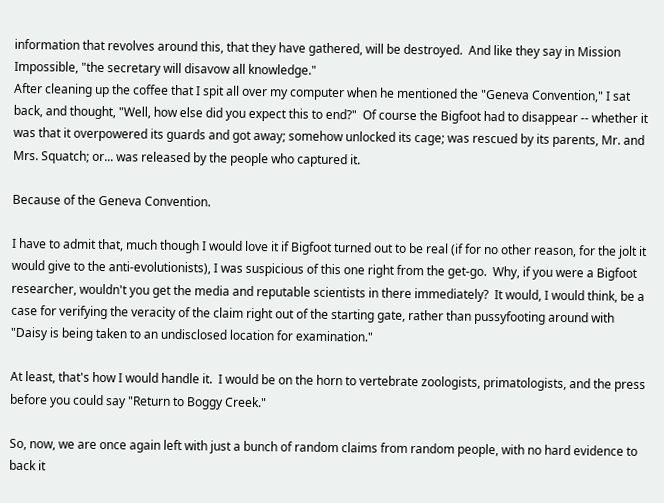information that revolves around this, that they have gathered, will be destroyed.  And like they say in Mission Impossible, "the secretary will disavow all knowledge."
After cleaning up the coffee that I spit all over my computer when he mentioned the "Geneva Convention," I sat back, and thought, "Well, how else did you expect this to end?"  Of course the Bigfoot had to disappear -- whether it was that it overpowered its guards and got away; somehow unlocked its cage; was rescued by its parents, Mr. and Mrs. Squatch; or... was released by the people who captured it.

Because of the Geneva Convention.

I have to admit that, much though I would love it if Bigfoot turned out to be real (if for no other reason, for the jolt it would give to the anti-evolutionists), I was suspicious of this one right from the get-go.  Why, if you were a Bigfoot researcher, wouldn't you get the media and reputable scientists in there immediately?  It would, I would think, be a case for verifying the veracity of the claim right out of the starting gate, rather than pussyfooting around with "Daisy is being taken to an undisclosed location for examination."

At least, that's how I would handle it.  I would be on the horn to vertebrate zoologists, primatologists, and the press before you could say "Return to Boggy Creek."

So, now, we are once again left with just a bunch of random claims from random people, with no hard evidence to back it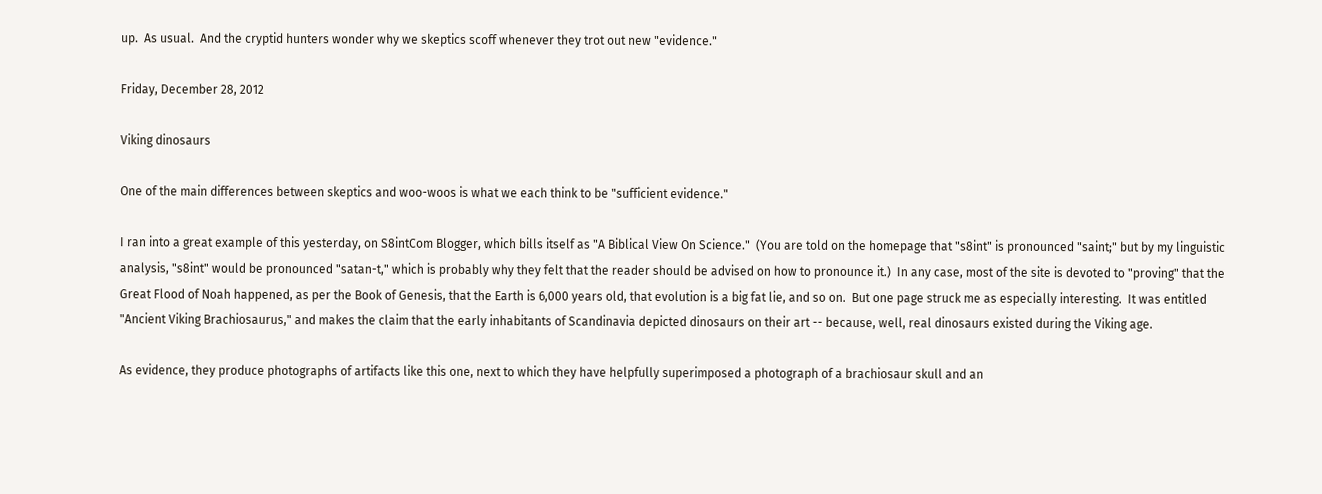up.  As usual.  And the cryptid hunters wonder why we skeptics scoff whenever they trot out new "evidence."

Friday, December 28, 2012

Viking dinosaurs

One of the main differences between skeptics and woo-woos is what we each think to be "sufficient evidence."

I ran into a great example of this yesterday, on S8intCom Blogger, which bills itself as "A Biblical View On Science."  (You are told on the homepage that "s8int" is pronounced "saint;" but by my linguistic analysis, "s8int" would be pronounced "satan-t," which is probably why they felt that the reader should be advised on how to pronounce it.)  In any case, most of the site is devoted to "proving" that the Great Flood of Noah happened, as per the Book of Genesis, that the Earth is 6,000 years old, that evolution is a big fat lie, and so on.  But one page struck me as especially interesting.  It was entitled "Ancient Viking Brachiosaurus," and makes the claim that the early inhabitants of Scandinavia depicted dinosaurs on their art -- because, well, real dinosaurs existed during the Viking age.

As evidence, they produce photographs of artifacts like this one, next to which they have helpfully superimposed a photograph of a brachiosaur skull and an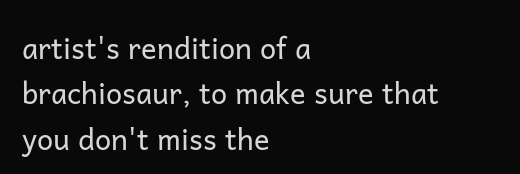artist's rendition of a brachiosaur, to make sure that you don't miss the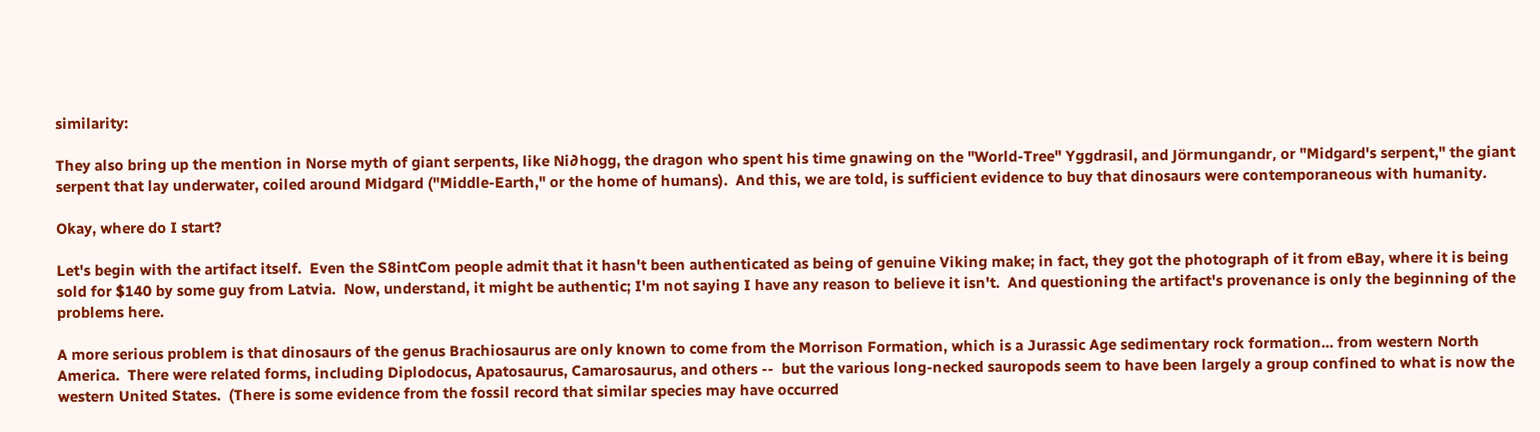similarity:

They also bring up the mention in Norse myth of giant serpents, like Ni∂hogg, the dragon who spent his time gnawing on the "World-Tree" Yggdrasil, and Jörmungandr, or "Midgard's serpent," the giant serpent that lay underwater, coiled around Midgard ("Middle-Earth," or the home of humans).  And this, we are told, is sufficient evidence to buy that dinosaurs were contemporaneous with humanity.

Okay, where do I start?

Let's begin with the artifact itself.  Even the S8intCom people admit that it hasn't been authenticated as being of genuine Viking make; in fact, they got the photograph of it from eBay, where it is being sold for $140 by some guy from Latvia.  Now, understand, it might be authentic; I'm not saying I have any reason to believe it isn't.  And questioning the artifact's provenance is only the beginning of the problems here.

A more serious problem is that dinosaurs of the genus Brachiosaurus are only known to come from the Morrison Formation, which is a Jurassic Age sedimentary rock formation... from western North America.  There were related forms, including Diplodocus, Apatosaurus, Camarosaurus, and others --  but the various long-necked sauropods seem to have been largely a group confined to what is now the western United States.  (There is some evidence from the fossil record that similar species may have occurred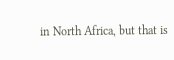in North Africa, but that is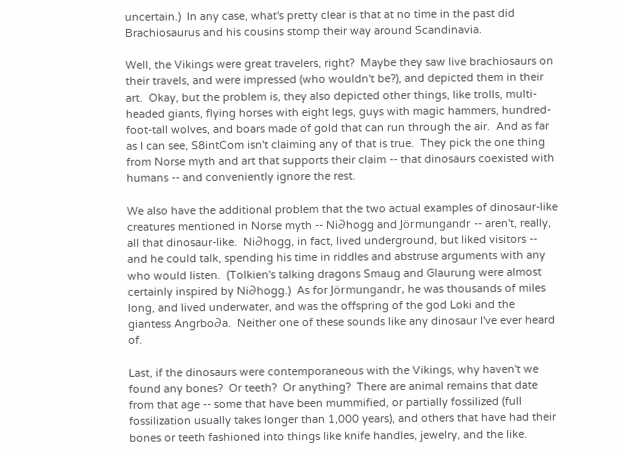uncertain.)  In any case, what's pretty clear is that at no time in the past did Brachiosaurus and his cousins stomp their way around Scandinavia.

Well, the Vikings were great travelers, right?  Maybe they saw live brachiosaurs on their travels, and were impressed (who wouldn't be?), and depicted them in their art.  Okay, but the problem is, they also depicted other things, like trolls, multi-headed giants, flying horses with eight legs, guys with magic hammers, hundred-foot-tall wolves, and boars made of gold that can run through the air.  And as far as I can see, S8intCom isn't claiming any of that is true.  They pick the one thing from Norse myth and art that supports their claim -- that dinosaurs coexisted with humans -- and conveniently ignore the rest.

We also have the additional problem that the two actual examples of dinosaur-like creatures mentioned in Norse myth -- Ni∂hogg and Jörmungandr -- aren't, really, all that dinosaur-like.  Ni∂hogg, in fact, lived underground, but liked visitors -- and he could talk, spending his time in riddles and abstruse arguments with any who would listen.  (Tolkien's talking dragons Smaug and Glaurung were almost certainly inspired by Ni∂hogg.)  As for Jörmungandr, he was thousands of miles long, and lived underwater, and was the offspring of the god Loki and the giantess Angrbo∂a.  Neither one of these sounds like any dinosaur I've ever heard of.

Last, if the dinosaurs were contemporaneous with the Vikings, why haven't we found any bones?  Or teeth?  Or anything?  There are animal remains that date from that age -- some that have been mummified, or partially fossilized (full fossilization usually takes longer than 1,000 years), and others that have had their bones or teeth fashioned into things like knife handles, jewelry, and the like.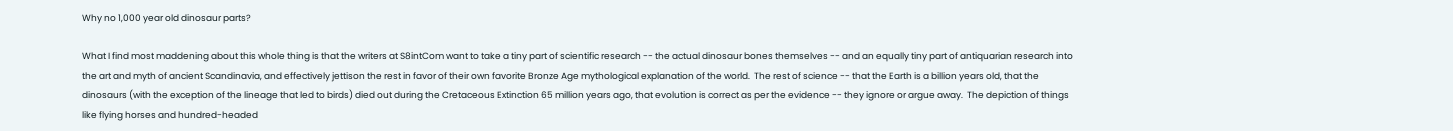Why no 1,000 year old dinosaur parts?

What I find most maddening about this whole thing is that the writers at S8intCom want to take a tiny part of scientific research -- the actual dinosaur bones themselves -- and an equally tiny part of antiquarian research into the art and myth of ancient Scandinavia, and effectively jettison the rest in favor of their own favorite Bronze Age mythological explanation of the world.  The rest of science -- that the Earth is a billion years old, that the dinosaurs (with the exception of the lineage that led to birds) died out during the Cretaceous Extinction 65 million years ago, that evolution is correct as per the evidence -- they ignore or argue away.  The depiction of things like flying horses and hundred-headed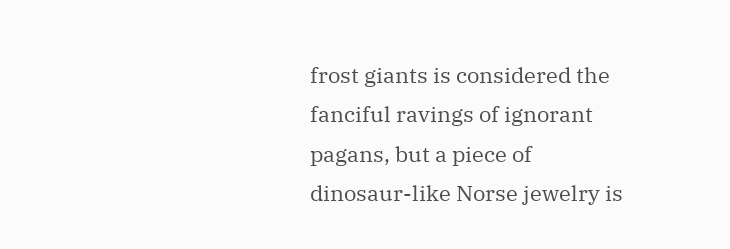frost giants is considered the fanciful ravings of ignorant pagans, but a piece of dinosaur-like Norse jewelry is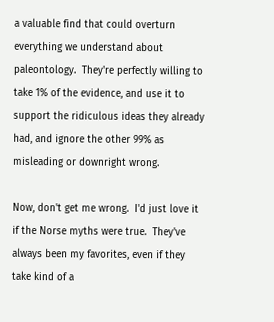a valuable find that could overturn everything we understand about paleontology.  They're perfectly willing to take 1% of the evidence, and use it to support the ridiculous ideas they already had, and ignore the other 99% as misleading or downright wrong.

Now, don't get me wrong.  I'd just love it if the Norse myths were true.  They've always been my favorites, even if they take kind of a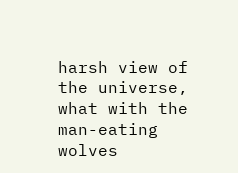harsh view of the universe, what with the man-eating wolves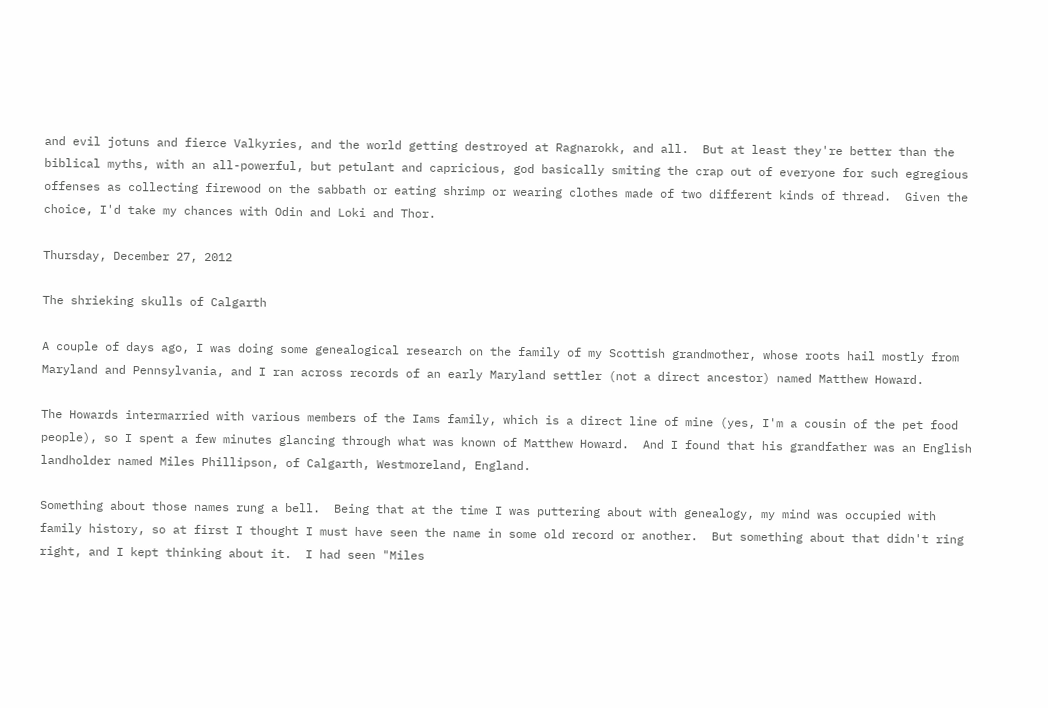and evil jotuns and fierce Valkyries, and the world getting destroyed at Ragnarokk, and all.  But at least they're better than the biblical myths, with an all-powerful, but petulant and capricious, god basically smiting the crap out of everyone for such egregious offenses as collecting firewood on the sabbath or eating shrimp or wearing clothes made of two different kinds of thread.  Given the choice, I'd take my chances with Odin and Loki and Thor.

Thursday, December 27, 2012

The shrieking skulls of Calgarth

A couple of days ago, I was doing some genealogical research on the family of my Scottish grandmother, whose roots hail mostly from Maryland and Pennsylvania, and I ran across records of an early Maryland settler (not a direct ancestor) named Matthew Howard.

The Howards intermarried with various members of the Iams family, which is a direct line of mine (yes, I'm a cousin of the pet food people), so I spent a few minutes glancing through what was known of Matthew Howard.  And I found that his grandfather was an English landholder named Miles Phillipson, of Calgarth, Westmoreland, England.

Something about those names rung a bell.  Being that at the time I was puttering about with genealogy, my mind was occupied with family history, so at first I thought I must have seen the name in some old record or another.  But something about that didn't ring right, and I kept thinking about it.  I had seen "Miles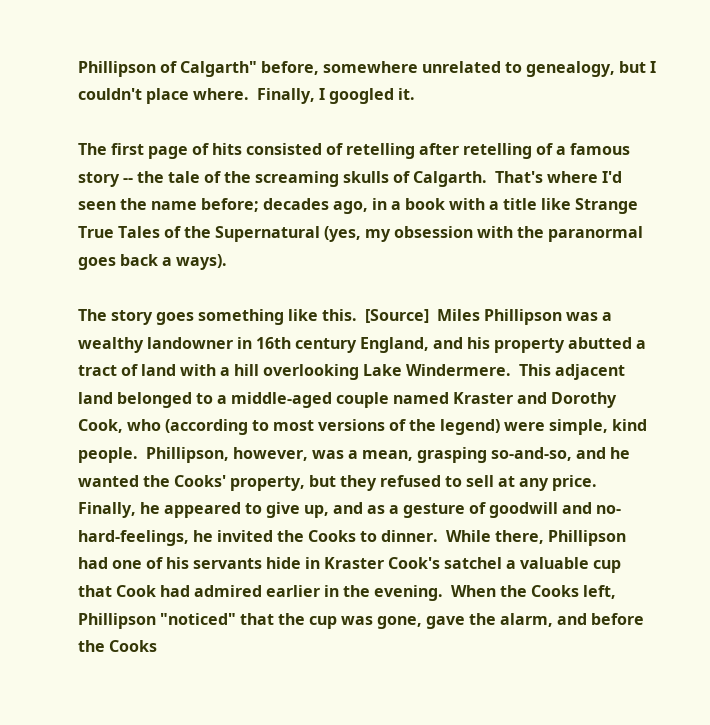Phillipson of Calgarth" before, somewhere unrelated to genealogy, but I couldn't place where.  Finally, I googled it.

The first page of hits consisted of retelling after retelling of a famous story -- the tale of the screaming skulls of Calgarth.  That's where I'd seen the name before; decades ago, in a book with a title like Strange True Tales of the Supernatural (yes, my obsession with the paranormal goes back a ways).

The story goes something like this.  [Source]  Miles Phillipson was a wealthy landowner in 16th century England, and his property abutted a tract of land with a hill overlooking Lake Windermere.  This adjacent land belonged to a middle-aged couple named Kraster and Dorothy Cook, who (according to most versions of the legend) were simple, kind people.  Phillipson, however, was a mean, grasping so-and-so, and he wanted the Cooks' property, but they refused to sell at any price.  Finally, he appeared to give up, and as a gesture of goodwill and no-hard-feelings, he invited the Cooks to dinner.  While there, Phillipson had one of his servants hide in Kraster Cook's satchel a valuable cup that Cook had admired earlier in the evening.  When the Cooks left, Phillipson "noticed" that the cup was gone, gave the alarm, and before the Cooks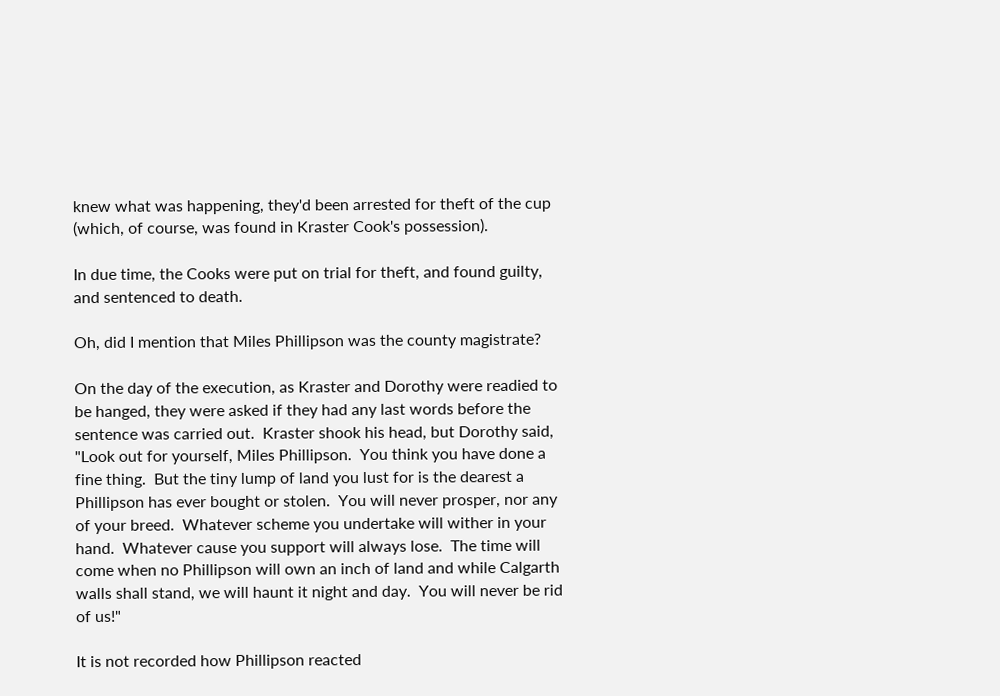knew what was happening, they'd been arrested for theft of the cup (which, of course, was found in Kraster Cook's possession).

In due time, the Cooks were put on trial for theft, and found guilty, and sentenced to death.

Oh, did I mention that Miles Phillipson was the county magistrate?

On the day of the execution, as Kraster and Dorothy were readied to be hanged, they were asked if they had any last words before the sentence was carried out.  Kraster shook his head, but Dorothy said, "Look out for yourself, Miles Phillipson.  You think you have done a fine thing.  But the tiny lump of land you lust for is the dearest a Phillipson has ever bought or stolen.  You will never prosper, nor any of your breed.  Whatever scheme you undertake will wither in your hand.  Whatever cause you support will always lose.  The time will come when no Phillipson will own an inch of land and while Calgarth walls shall stand, we will haunt it night and day.  You will never be rid of us!"

It is not recorded how Phillipson reacted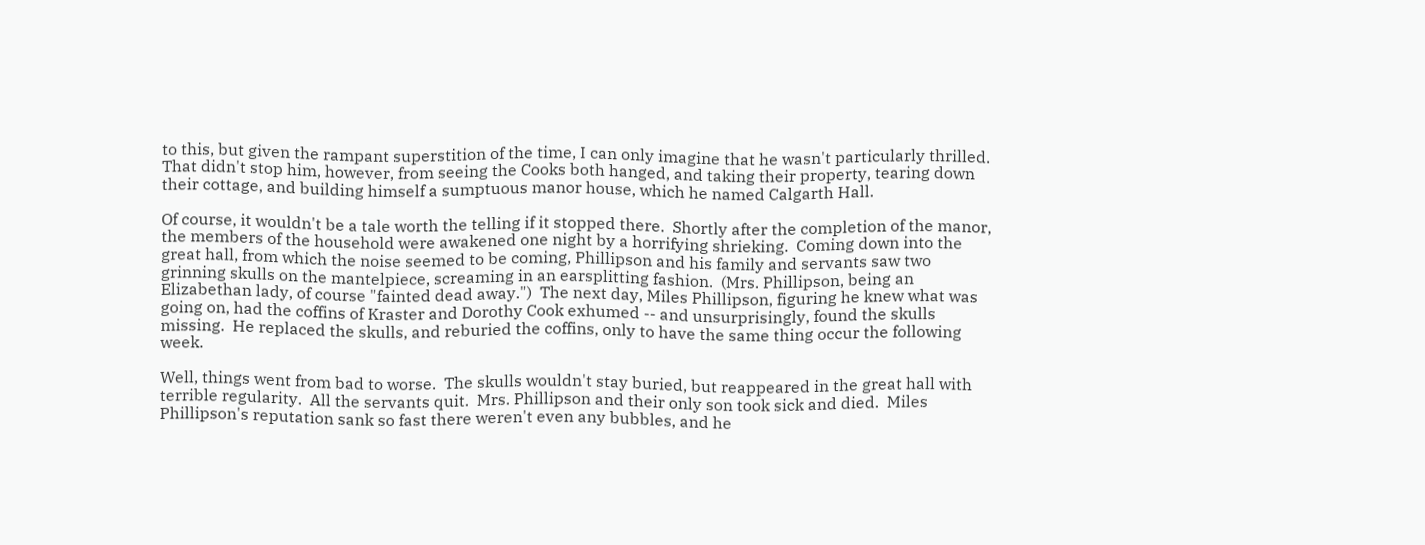to this, but given the rampant superstition of the time, I can only imagine that he wasn't particularly thrilled.  That didn't stop him, however, from seeing the Cooks both hanged, and taking their property, tearing down their cottage, and building himself a sumptuous manor house, which he named Calgarth Hall.

Of course, it wouldn't be a tale worth the telling if it stopped there.  Shortly after the completion of the manor, the members of the household were awakened one night by a horrifying shrieking.  Coming down into the great hall, from which the noise seemed to be coming, Phillipson and his family and servants saw two grinning skulls on the mantelpiece, screaming in an earsplitting fashion.  (Mrs. Phillipson, being an Elizabethan lady, of course "fainted dead away.")  The next day, Miles Phillipson, figuring he knew what was going on, had the coffins of Kraster and Dorothy Cook exhumed -- and unsurprisingly, found the skulls missing.  He replaced the skulls, and reburied the coffins, only to have the same thing occur the following week.

Well, things went from bad to worse.  The skulls wouldn't stay buried, but reappeared in the great hall with terrible regularity.  All the servants quit.  Mrs. Phillipson and their only son took sick and died.  Miles Phillipson's reputation sank so fast there weren't even any bubbles, and he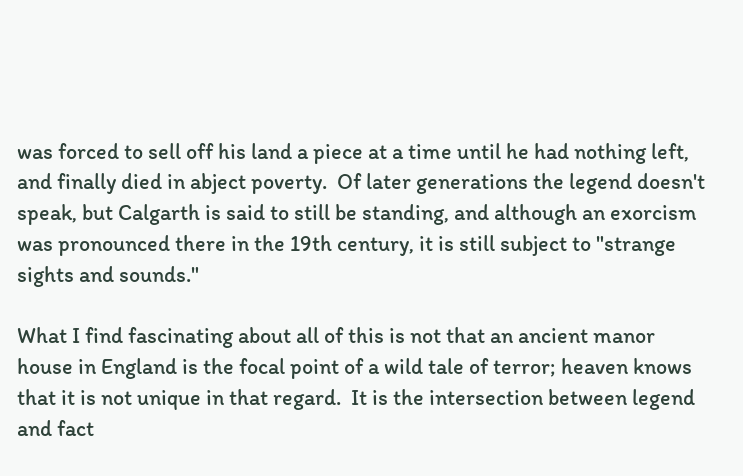was forced to sell off his land a piece at a time until he had nothing left, and finally died in abject poverty.  Of later generations the legend doesn't speak, but Calgarth is said to still be standing, and although an exorcism was pronounced there in the 19th century, it is still subject to "strange sights and sounds."

What I find fascinating about all of this is not that an ancient manor house in England is the focal point of a wild tale of terror; heaven knows that it is not unique in that regard.  It is the intersection between legend and fact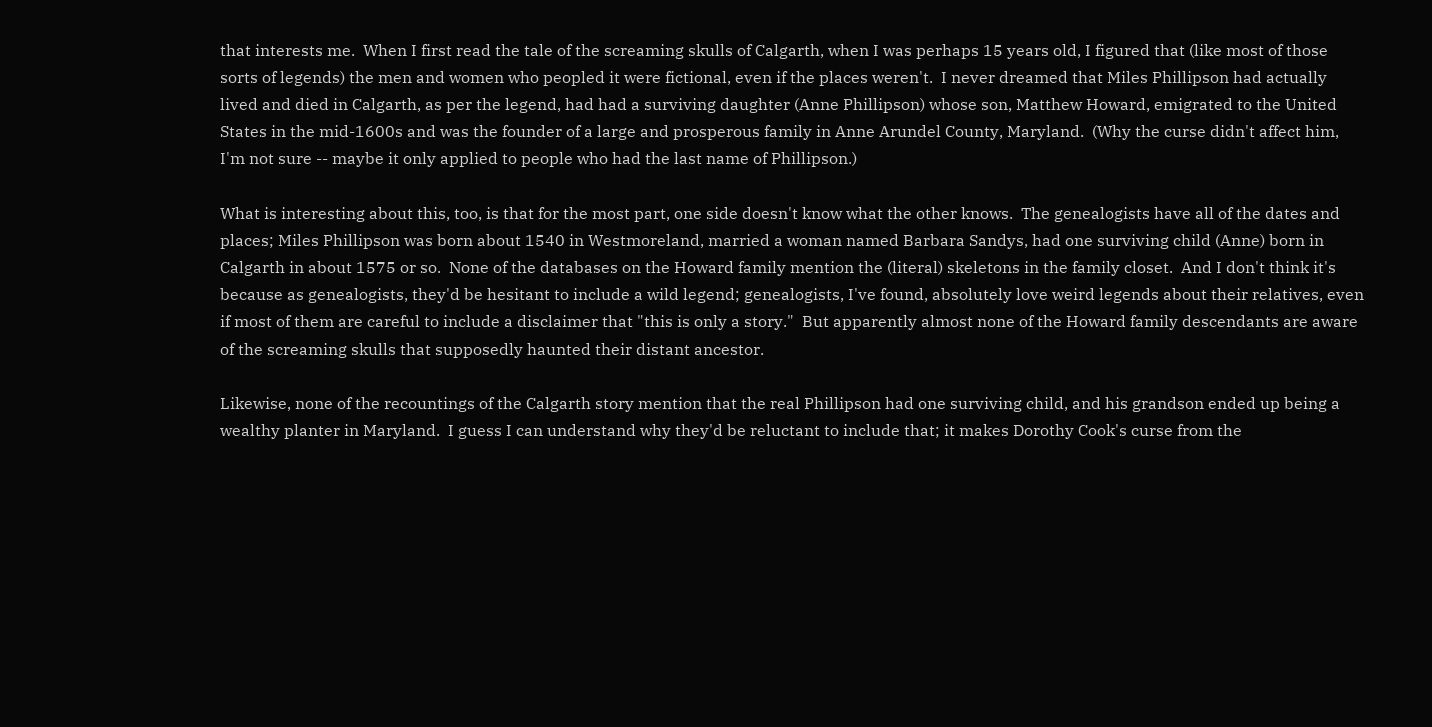that interests me.  When I first read the tale of the screaming skulls of Calgarth, when I was perhaps 15 years old, I figured that (like most of those sorts of legends) the men and women who peopled it were fictional, even if the places weren't.  I never dreamed that Miles Phillipson had actually lived and died in Calgarth, as per the legend, had had a surviving daughter (Anne Phillipson) whose son, Matthew Howard, emigrated to the United States in the mid-1600s and was the founder of a large and prosperous family in Anne Arundel County, Maryland.  (Why the curse didn't affect him, I'm not sure -- maybe it only applied to people who had the last name of Phillipson.)

What is interesting about this, too, is that for the most part, one side doesn't know what the other knows.  The genealogists have all of the dates and places; Miles Phillipson was born about 1540 in Westmoreland, married a woman named Barbara Sandys, had one surviving child (Anne) born in Calgarth in about 1575 or so.  None of the databases on the Howard family mention the (literal) skeletons in the family closet.  And I don't think it's because as genealogists, they'd be hesitant to include a wild legend; genealogists, I've found, absolutely love weird legends about their relatives, even if most of them are careful to include a disclaimer that "this is only a story."  But apparently almost none of the Howard family descendants are aware of the screaming skulls that supposedly haunted their distant ancestor.

Likewise, none of the recountings of the Calgarth story mention that the real Phillipson had one surviving child, and his grandson ended up being a wealthy planter in Maryland.  I guess I can understand why they'd be reluctant to include that; it makes Dorothy Cook's curse from the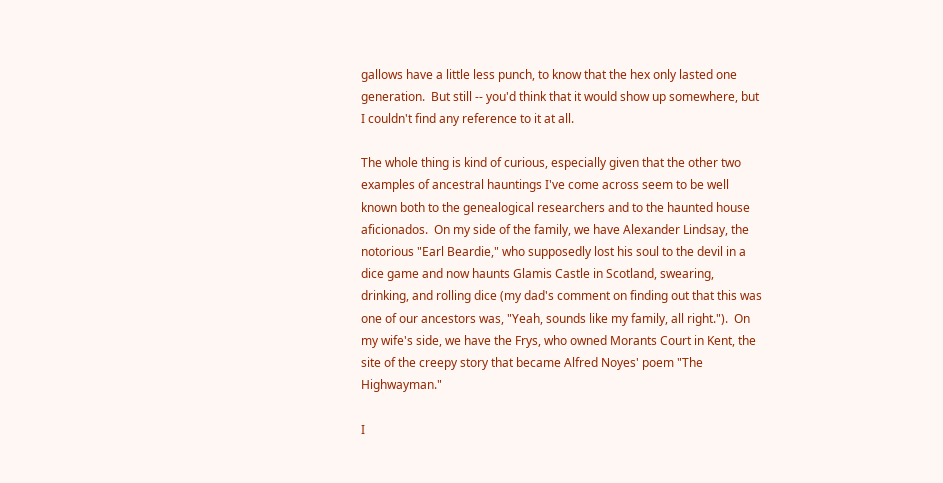gallows have a little less punch, to know that the hex only lasted one generation.  But still -- you'd think that it would show up somewhere, but I couldn't find any reference to it at all.

The whole thing is kind of curious, especially given that the other two examples of ancestral hauntings I've come across seem to be well known both to the genealogical researchers and to the haunted house aficionados.  On my side of the family, we have Alexander Lindsay, the notorious "Earl Beardie," who supposedly lost his soul to the devil in a dice game and now haunts Glamis Castle in Scotland, swearing, drinking, and rolling dice (my dad's comment on finding out that this was one of our ancestors was, "Yeah, sounds like my family, all right.").  On my wife's side, we have the Frys, who owned Morants Court in Kent, the site of the creepy story that became Alfred Noyes' poem "The Highwayman."

I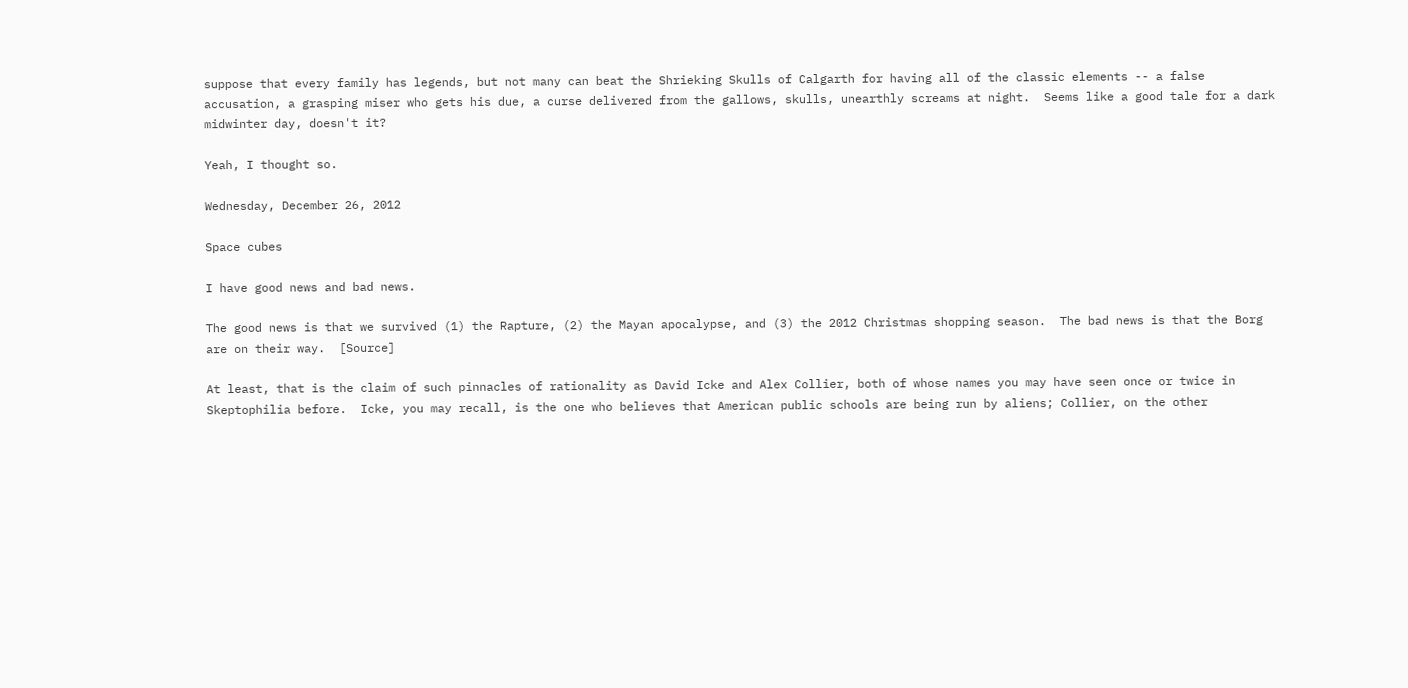suppose that every family has legends, but not many can beat the Shrieking Skulls of Calgarth for having all of the classic elements -- a false accusation, a grasping miser who gets his due, a curse delivered from the gallows, skulls, unearthly screams at night.  Seems like a good tale for a dark midwinter day, doesn't it?

Yeah, I thought so.

Wednesday, December 26, 2012

Space cubes

I have good news and bad news.

The good news is that we survived (1) the Rapture, (2) the Mayan apocalypse, and (3) the 2012 Christmas shopping season.  The bad news is that the Borg are on their way.  [Source]

At least, that is the claim of such pinnacles of rationality as David Icke and Alex Collier, both of whose names you may have seen once or twice in Skeptophilia before.  Icke, you may recall, is the one who believes that American public schools are being run by aliens; Collier, on the other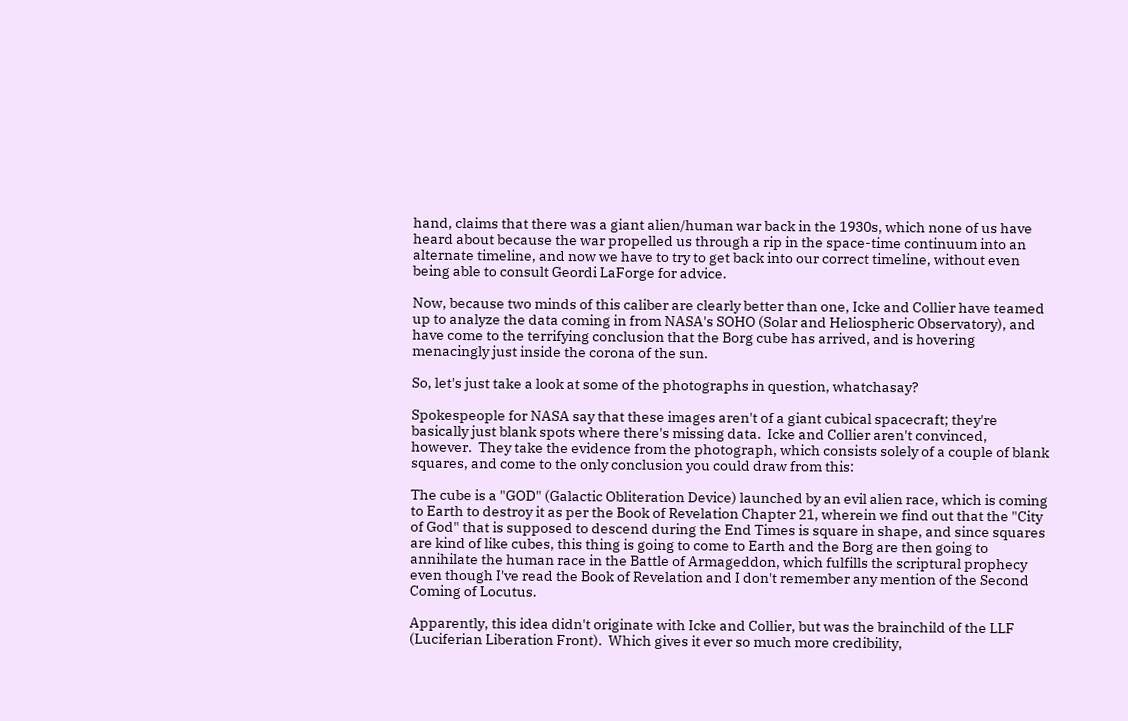hand, claims that there was a giant alien/human war back in the 1930s, which none of us have heard about because the war propelled us through a rip in the space-time continuum into an alternate timeline, and now we have to try to get back into our correct timeline, without even being able to consult Geordi LaForge for advice.

Now, because two minds of this caliber are clearly better than one, Icke and Collier have teamed up to analyze the data coming in from NASA's SOHO (Solar and Heliospheric Observatory), and have come to the terrifying conclusion that the Borg cube has arrived, and is hovering menacingly just inside the corona of the sun.

So, let's just take a look at some of the photographs in question, whatchasay?

Spokespeople for NASA say that these images aren't of a giant cubical spacecraft; they're basically just blank spots where there's missing data.  Icke and Collier aren't convinced, however.  They take the evidence from the photograph, which consists solely of a couple of blank squares, and come to the only conclusion you could draw from this:

The cube is a "GOD" (Galactic Obliteration Device) launched by an evil alien race, which is coming to Earth to destroy it as per the Book of Revelation Chapter 21, wherein we find out that the "City of God" that is supposed to descend during the End Times is square in shape, and since squares are kind of like cubes, this thing is going to come to Earth and the Borg are then going to annihilate the human race in the Battle of Armageddon, which fulfills the scriptural prophecy even though I've read the Book of Revelation and I don't remember any mention of the Second Coming of Locutus.

Apparently, this idea didn't originate with Icke and Collier, but was the brainchild of the LLF (Luciferian Liberation Front).  Which gives it ever so much more credibility,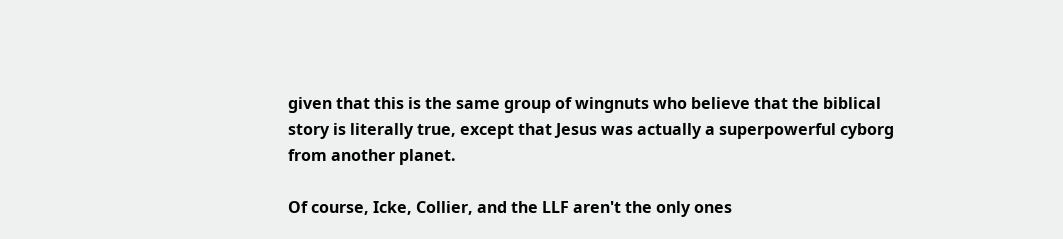given that this is the same group of wingnuts who believe that the biblical story is literally true, except that Jesus was actually a superpowerful cyborg from another planet.

Of course, Icke, Collier, and the LLF aren't the only ones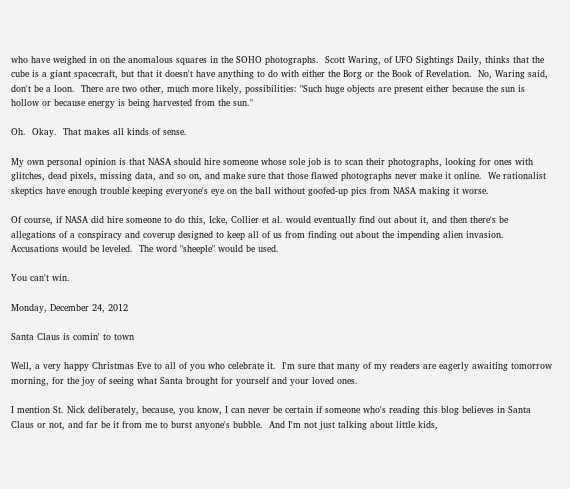who have weighed in on the anomalous squares in the SOHO photographs.  Scott Waring, of UFO Sightings Daily, thinks that the cube is a giant spacecraft, but that it doesn't have anything to do with either the Borg or the Book of Revelation.  No, Waring said, don't be a loon.  There are two other, much more likely, possibilities: "Such huge objects are present either because the sun is hollow or because energy is being harvested from the sun."

Oh.  Okay.  That makes all kinds of sense.

My own personal opinion is that NASA should hire someone whose sole job is to scan their photographs, looking for ones with glitches, dead pixels, missing data, and so on, and make sure that those flawed photographs never make it online.  We rationalist skeptics have enough trouble keeping everyone's eye on the ball without goofed-up pics from NASA making it worse.

Of course, if NASA did hire someone to do this, Icke, Collier et al. would eventually find out about it, and then there's be allegations of a conspiracy and coverup designed to keep all of us from finding out about the impending alien invasion.  Accusations would be leveled.  The word "sheeple" would be used.

You can't win.

Monday, December 24, 2012

Santa Claus is comin' to town

Well, a very happy Christmas Eve to all of you who celebrate it.  I'm sure that many of my readers are eagerly awaiting tomorrow morning, for the joy of seeing what Santa brought for yourself and your loved ones.

I mention St. Nick deliberately, because, you know, I can never be certain if someone who's reading this blog believes in Santa Claus or not, and far be it from me to burst anyone's bubble.  And I'm not just talking about little kids,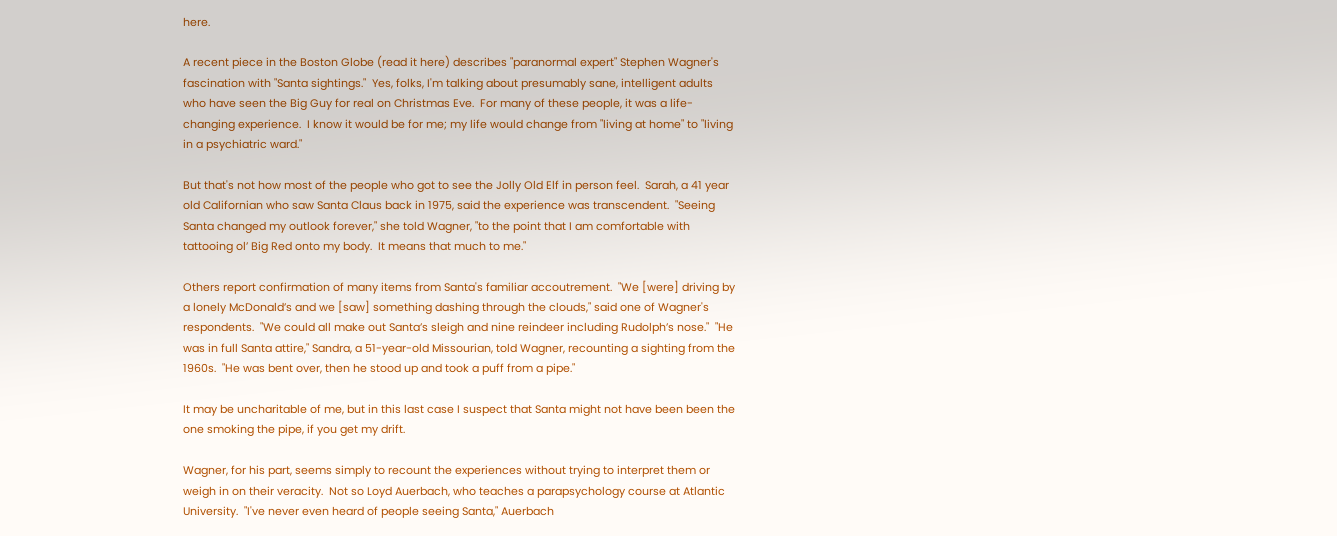here.

A recent piece in the Boston Globe (read it here) describes "paranormal expert" Stephen Wagner's fascination with "Santa sightings."  Yes, folks, I'm talking about presumably sane, intelligent adults who have seen the Big Guy for real on Christmas Eve.  For many of these people, it was a life-changing experience.  I know it would be for me; my life would change from "living at home" to "living in a psychiatric ward."

But that's not how most of the people who got to see the Jolly Old Elf in person feel.  Sarah, a 41 year old Californian who saw Santa Claus back in 1975, said the experience was transcendent.  "Seeing Santa changed my outlook forever," she told Wagner, "to the point that I am comfortable with tattooing ol’ Big Red onto my body.  It means that much to me."

Others report confirmation of many items from Santa's familiar accoutrement.  "We [were] driving by a lonely McDonald’s and we [saw] something dashing through the clouds," said one of Wagner's respondents.  "We could all make out Santa’s sleigh and nine reindeer including Rudolph’s nose."  "He was in full Santa attire," Sandra, a 51-year-old Missourian, told Wagner, recounting a sighting from the 1960s.  "He was bent over, then he stood up and took a puff from a pipe."

It may be uncharitable of me, but in this last case I suspect that Santa might not have been been the one smoking the pipe, if you get my drift.

Wagner, for his part, seems simply to recount the experiences without trying to interpret them or weigh in on their veracity.  Not so Loyd Auerbach, who teaches a parapsychology course at Atlantic University.  "I've never even heard of people seeing Santa," Auerbach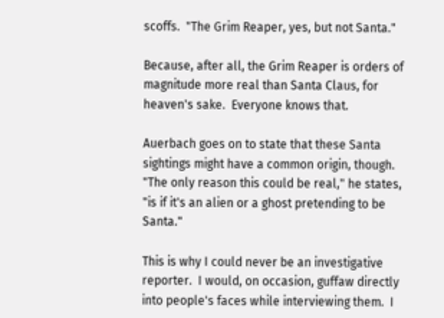scoffs.  "The Grim Reaper, yes, but not Santa."

Because, after all, the Grim Reaper is orders of magnitude more real than Santa Claus, for heaven's sake.  Everyone knows that.

Auerbach goes on to state that these Santa sightings might have a common origin, though.  "The only reason this could be real," he states, "is if it's an alien or a ghost pretending to be Santa."

This is why I could never be an investigative reporter.  I would, on occasion, guffaw directly into people's faces while interviewing them.  I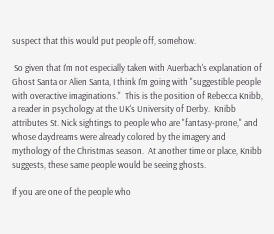suspect that this would put people off, somehow.

 So given that I'm not especially taken with Auerbach's explanation of Ghost Santa or Alien Santa, I think I'm going with "suggestible people with overactive imaginations."  This is the position of Rebecca Knibb, a reader in psychology at the UK's University of Derby.  Knibb attributes St. Nick sightings to people who are "fantasy-prone," and whose daydreams were already colored by the imagery and mythology of the Christmas season.  At another time or place, Knibb suggests, these same people would be seeing ghosts.

If you are one of the people who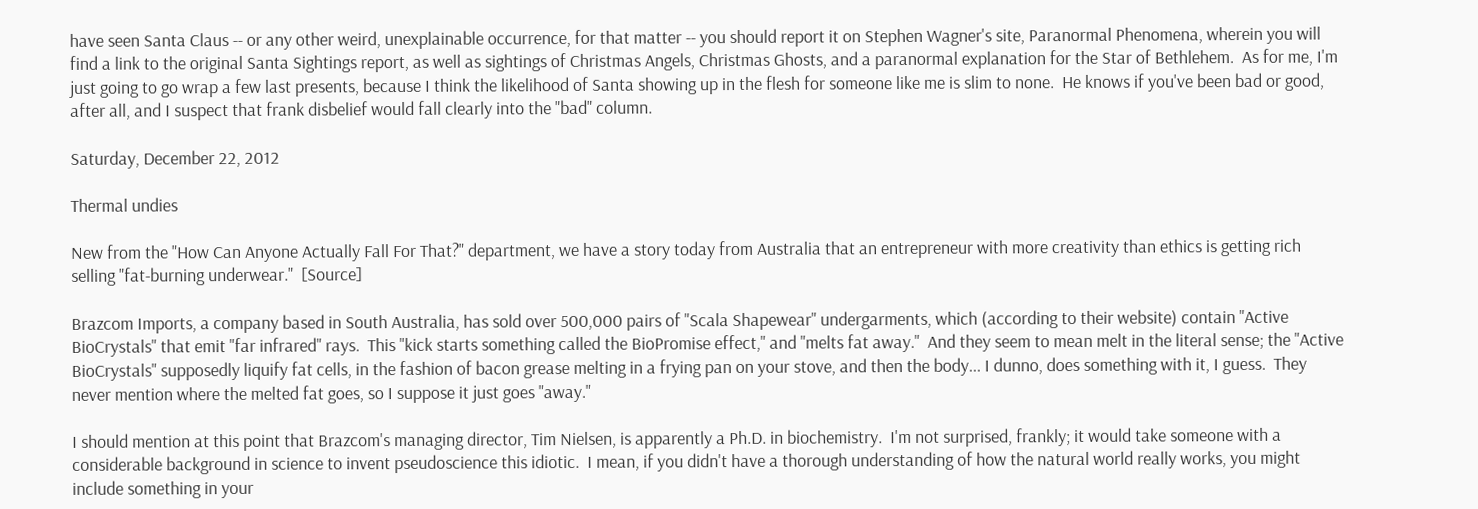have seen Santa Claus -- or any other weird, unexplainable occurrence, for that matter -- you should report it on Stephen Wagner's site, Paranormal Phenomena, wherein you will find a link to the original Santa Sightings report, as well as sightings of Christmas Angels, Christmas Ghosts, and a paranormal explanation for the Star of Bethlehem.  As for me, I'm just going to go wrap a few last presents, because I think the likelihood of Santa showing up in the flesh for someone like me is slim to none.  He knows if you've been bad or good, after all, and I suspect that frank disbelief would fall clearly into the "bad" column.

Saturday, December 22, 2012

Thermal undies

New from the "How Can Anyone Actually Fall For That?" department, we have a story today from Australia that an entrepreneur with more creativity than ethics is getting rich selling "fat-burning underwear."  [Source]

Brazcom Imports, a company based in South Australia, has sold over 500,000 pairs of "Scala Shapewear" undergarments, which (according to their website) contain "Active BioCrystals" that emit "far infrared" rays.  This "kick starts something called the BioPromise effect," and "melts fat away."  And they seem to mean melt in the literal sense; the "Active BioCrystals" supposedly liquify fat cells, in the fashion of bacon grease melting in a frying pan on your stove, and then the body... I dunno, does something with it, I guess.  They never mention where the melted fat goes, so I suppose it just goes "away."

I should mention at this point that Brazcom's managing director, Tim Nielsen, is apparently a Ph.D. in biochemistry.  I'm not surprised, frankly; it would take someone with a considerable background in science to invent pseudoscience this idiotic.  I mean, if you didn't have a thorough understanding of how the natural world really works, you might include something in your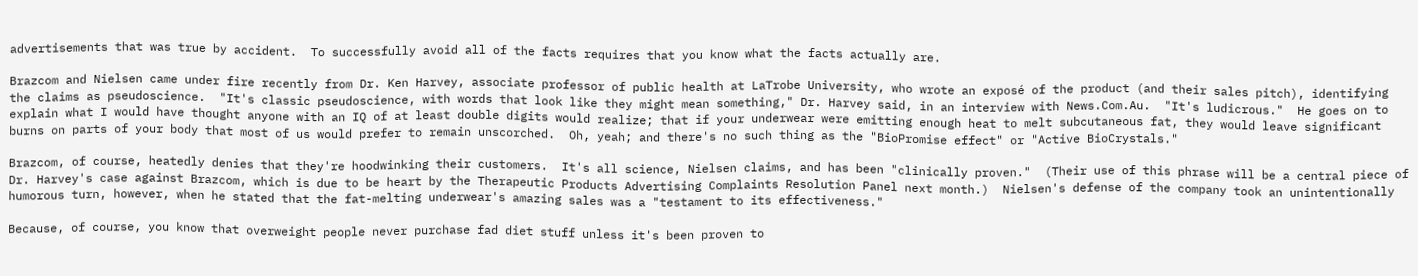advertisements that was true by accident.  To successfully avoid all of the facts requires that you know what the facts actually are.

Brazcom and Nielsen came under fire recently from Dr. Ken Harvey, associate professor of public health at LaTrobe University, who wrote an exposé of the product (and their sales pitch), identifying the claims as pseudoscience.  "It's classic pseudoscience, with words that look like they might mean something," Dr. Harvey said, in an interview with News.Com.Au.  "It's ludicrous."  He goes on to explain what I would have thought anyone with an IQ of at least double digits would realize; that if your underwear were emitting enough heat to melt subcutaneous fat, they would leave significant burns on parts of your body that most of us would prefer to remain unscorched.  Oh, yeah; and there's no such thing as the "BioPromise effect" or "Active BioCrystals."

Brazcom, of course, heatedly denies that they're hoodwinking their customers.  It's all science, Nielsen claims, and has been "clinically proven."  (Their use of this phrase will be a central piece of Dr. Harvey's case against Brazcom, which is due to be heart by the Therapeutic Products Advertising Complaints Resolution Panel next month.)  Nielsen's defense of the company took an unintentionally humorous turn, however, when he stated that the fat-melting underwear's amazing sales was a "testament to its effectiveness."

Because, of course, you know that overweight people never purchase fad diet stuff unless it's been proven to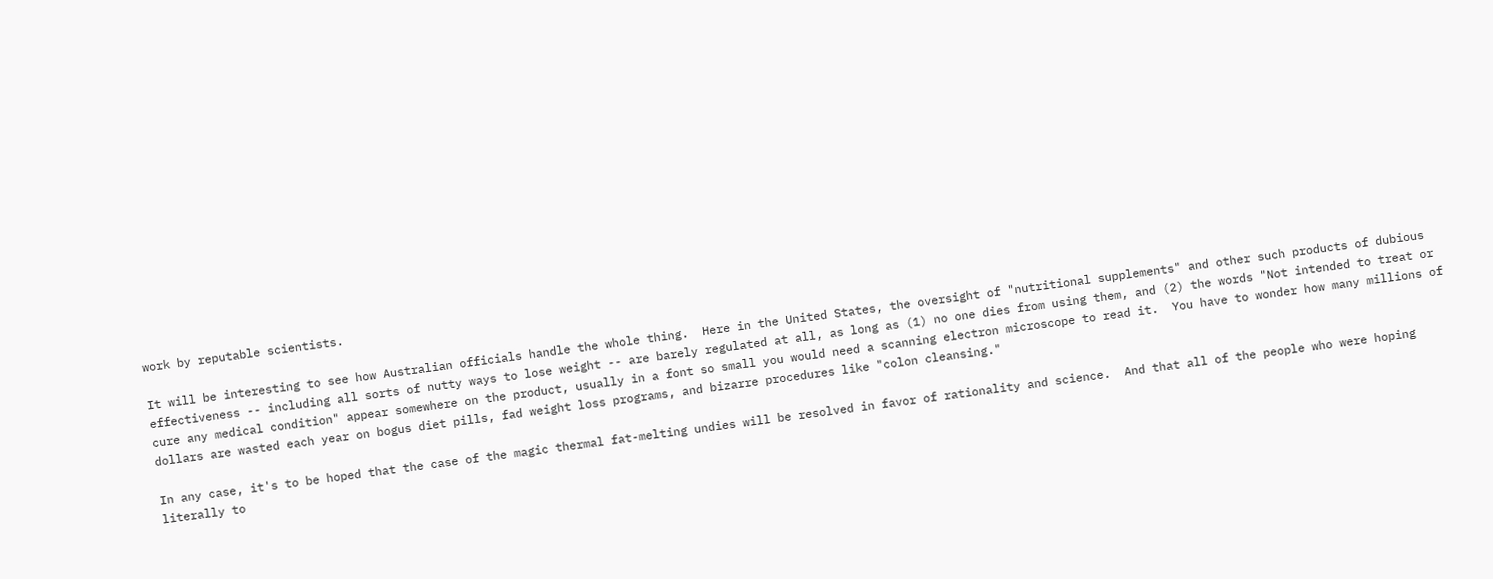work by reputable scientists.

It will be interesting to see how Australian officials handle the whole thing.  Here in the United States, the oversight of "nutritional supplements" and other such products of dubious effectiveness -- including all sorts of nutty ways to lose weight -- are barely regulated at all, as long as (1) no one dies from using them, and (2) the words "Not intended to treat or cure any medical condition" appear somewhere on the product, usually in a font so small you would need a scanning electron microscope to read it.  You have to wonder how many millions of dollars are wasted each year on bogus diet pills, fad weight loss programs, and bizarre procedures like "colon cleansing."

In any case, it's to be hoped that the case of the magic thermal fat-melting undies will be resolved in favor of rationality and science.  And that all of the people who were hoping literally to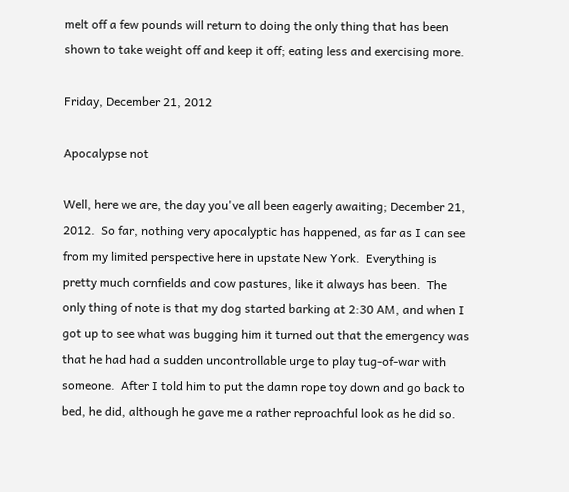melt off a few pounds will return to doing the only thing that has been shown to take weight off and keep it off; eating less and exercising more.

Friday, December 21, 2012

Apocalypse not

Well, here we are, the day you've all been eagerly awaiting; December 21, 2012.  So far, nothing very apocalyptic has happened, as far as I can see from my limited perspective here in upstate New York.  Everything is pretty much cornfields and cow pastures, like it always has been.  The only thing of note is that my dog started barking at 2:30 AM, and when I got up to see what was bugging him it turned out that the emergency was that he had had a sudden uncontrollable urge to play tug-of-war with someone.  After I told him to put the damn rope toy down and go back to bed, he did, although he gave me a rather reproachful look as he did so.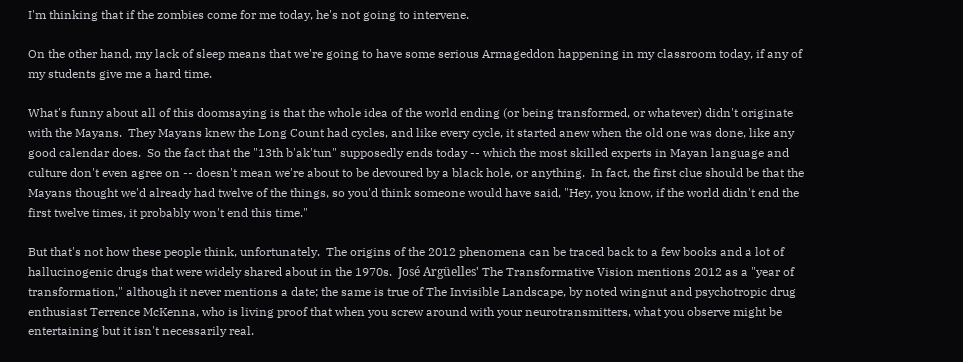I'm thinking that if the zombies come for me today, he's not going to intervene.

On the other hand, my lack of sleep means that we're going to have some serious Armageddon happening in my classroom today, if any of my students give me a hard time.

What's funny about all of this doomsaying is that the whole idea of the world ending (or being transformed, or whatever) didn't originate with the Mayans.  They Mayans knew the Long Count had cycles, and like every cycle, it started anew when the old one was done, like any good calendar does.  So the fact that the "13th b'ak'tun" supposedly ends today -- which the most skilled experts in Mayan language and culture don't even agree on -- doesn't mean we're about to be devoured by a black hole, or anything.  In fact, the first clue should be that the Mayans thought we'd already had twelve of the things, so you'd think someone would have said, "Hey, you know, if the world didn't end the first twelve times, it probably won't end this time."

But that's not how these people think, unfortunately.  The origins of the 2012 phenomena can be traced back to a few books and a lot of hallucinogenic drugs that were widely shared about in the 1970s.  José Argüelles' The Transformative Vision mentions 2012 as a "year of transformation," although it never mentions a date; the same is true of The Invisible Landscape, by noted wingnut and psychotropic drug enthusiast Terrence McKenna, who is living proof that when you screw around with your neurotransmitters, what you observe might be entertaining but it isn't necessarily real.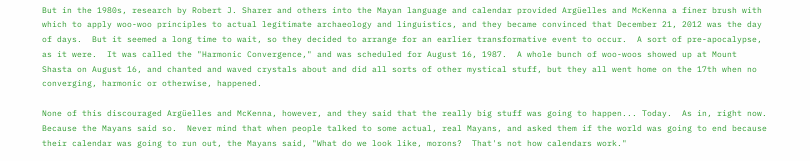But in the 1980s, research by Robert J. Sharer and others into the Mayan language and calendar provided Argüelles and McKenna a finer brush with which to apply woo-woo principles to actual legitimate archaeology and linguistics, and they became convinced that December 21, 2012 was the day of days.  But it seemed a long time to wait, so they decided to arrange for an earlier transformative event to occur.  A sort of pre-apocalypse, as it were.  It was called the "Harmonic Convergence," and was scheduled for August 16, 1987.  A whole bunch of woo-woos showed up at Mount Shasta on August 16, and chanted and waved crystals about and did all sorts of other mystical stuff, but they all went home on the 17th when no converging, harmonic or otherwise, happened.

None of this discouraged Argüelles and McKenna, however, and they said that the really big stuff was going to happen... Today.  As in, right now.  Because the Mayans said so.  Never mind that when people talked to some actual, real Mayans, and asked them if the world was going to end because their calendar was going to run out, the Mayans said, "What do we look like, morons?  That's not how calendars work."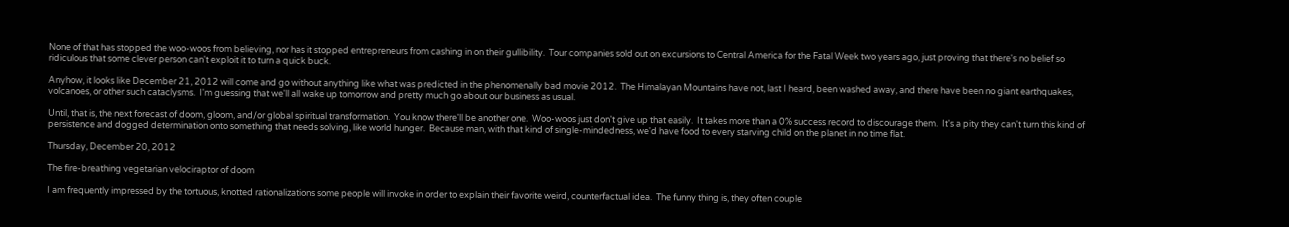None of that has stopped the woo-woos from believing, nor has it stopped entrepreneurs from cashing in on their gullibility.  Tour companies sold out on excursions to Central America for the Fatal Week two years ago, just proving that there's no belief so ridiculous that some clever person can't exploit it to turn a quick buck.

Anyhow, it looks like December 21, 2012 will come and go without anything like what was predicted in the phenomenally bad movie 2012.  The Himalayan Mountains have not, last I heard, been washed away, and there have been no giant earthquakes, volcanoes, or other such cataclysms.  I'm guessing that we'll all wake up tomorrow and pretty much go about our business as usual.

Until, that is, the next forecast of doom, gloom, and/or global spiritual transformation.  You know there'll be another one.  Woo-woos just don't give up that easily.  It takes more than a 0% success record to discourage them.  It's a pity they can't turn this kind of persistence and dogged determination onto something that needs solving, like world hunger.  Because man, with that kind of single-mindedness, we'd have food to every starving child on the planet in no time flat.

Thursday, December 20, 2012

The fire-breathing vegetarian velociraptor of doom

I am frequently impressed by the tortuous, knotted rationalizations some people will invoke in order to explain their favorite weird, counterfactual idea.  The funny thing is, they often couple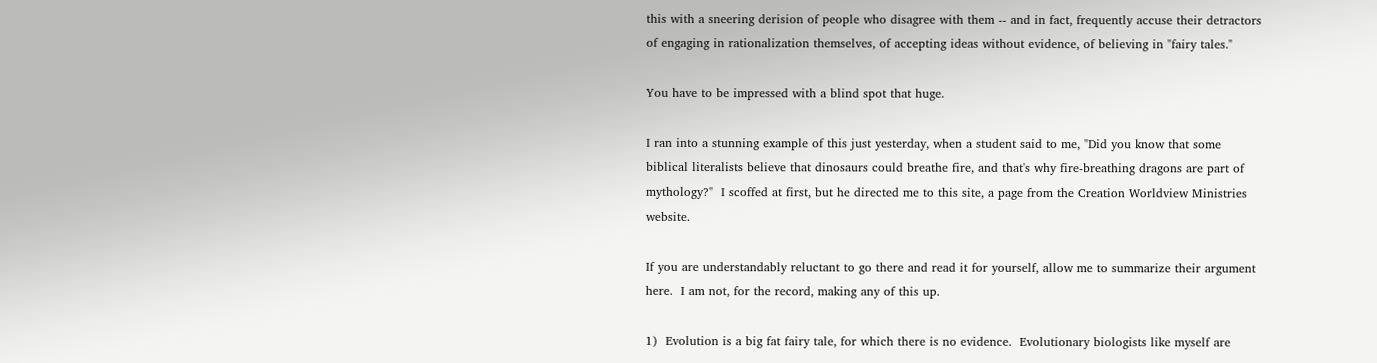this with a sneering derision of people who disagree with them -- and in fact, frequently accuse their detractors of engaging in rationalization themselves, of accepting ideas without evidence, of believing in "fairy tales."

You have to be impressed with a blind spot that huge.

I ran into a stunning example of this just yesterday, when a student said to me, "Did you know that some biblical literalists believe that dinosaurs could breathe fire, and that's why fire-breathing dragons are part of mythology?"  I scoffed at first, but he directed me to this site, a page from the Creation Worldview Ministries website.

If you are understandably reluctant to go there and read it for yourself, allow me to summarize their argument here.  I am not, for the record, making any of this up.

1)  Evolution is a big fat fairy tale, for which there is no evidence.  Evolutionary biologists like myself are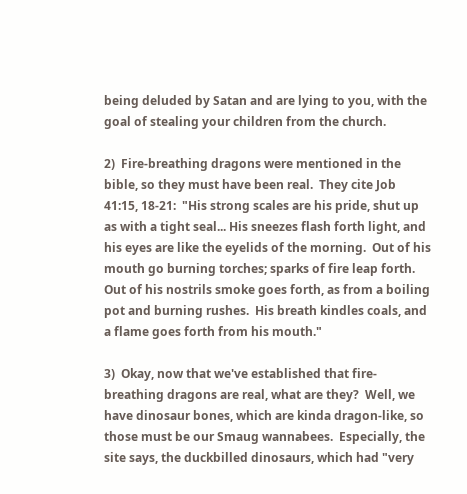being deluded by Satan and are lying to you, with the goal of stealing your children from the church.

2)  Fire-breathing dragons were mentioned in the bible, so they must have been real.  They cite Job 41:15, 18-21:  "His strong scales are his pride, shut up as with a tight seal... His sneezes flash forth light, and his eyes are like the eyelids of the morning.  Out of his mouth go burning torches; sparks of fire leap forth.  Out of his nostrils smoke goes forth, as from a boiling pot and burning rushes.  His breath kindles coals, and a flame goes forth from his mouth."

3)  Okay, now that we've established that fire-breathing dragons are real, what are they?  Well, we have dinosaur bones, which are kinda dragon-like, so those must be our Smaug wannabees.  Especially, the site says, the duckbilled dinosaurs, which had "very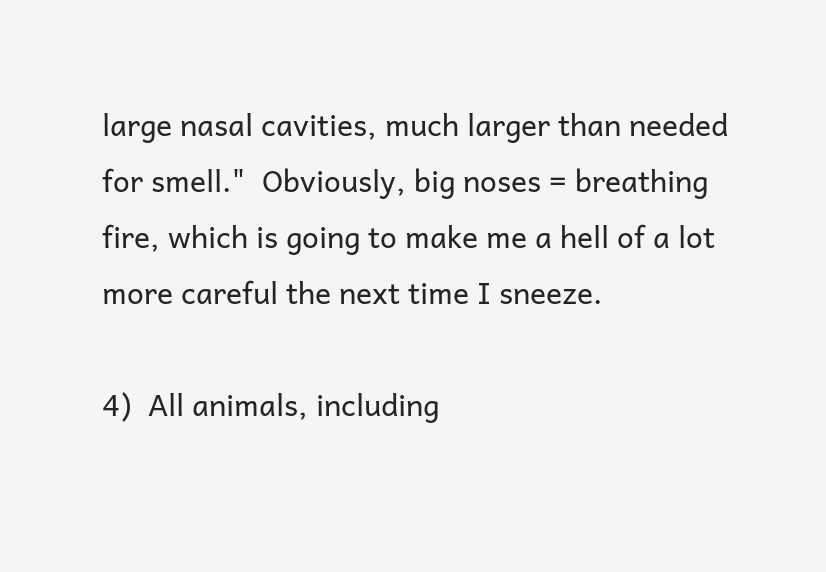large nasal cavities, much larger than needed for smell."  Obviously, big noses = breathing fire, which is going to make me a hell of a lot more careful the next time I sneeze.

4)  All animals, including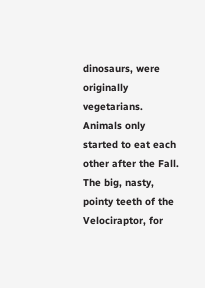dinosaurs, were originally vegetarians.  Animals only started to eat each other after the Fall.   The big, nasty, pointy teeth of the Velociraptor, for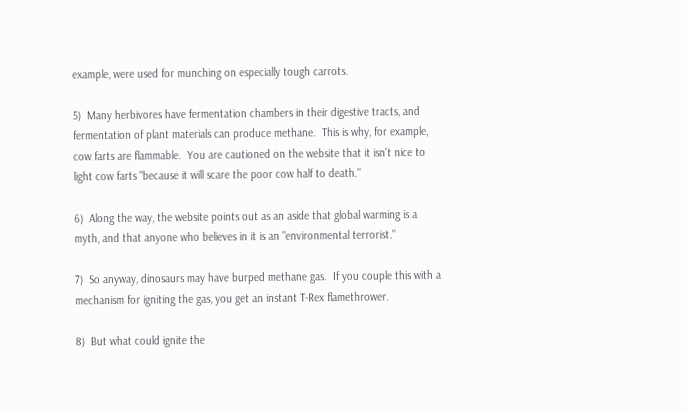example, were used for munching on especially tough carrots.

5)  Many herbivores have fermentation chambers in their digestive tracts, and fermentation of plant materials can produce methane.  This is why, for example, cow farts are flammable.  You are cautioned on the website that it isn't nice to light cow farts "because it will scare the poor cow half to death."

6)  Along the way, the website points out as an aside that global warming is a myth, and that anyone who believes in it is an "environmental terrorist."

7)  So anyway, dinosaurs may have burped methane gas.  If you couple this with a mechanism for igniting the gas, you get an instant T-Rex flamethrower.

8)  But what could ignite the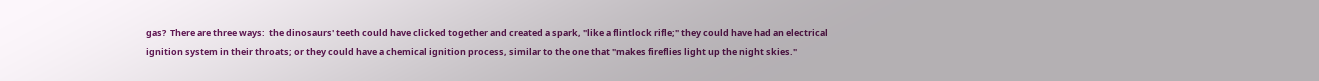gas?  There are three ways:  the dinosaurs' teeth could have clicked together and created a spark, "like a flintlock rifle;" they could have had an electrical ignition system in their throats; or they could have a chemical ignition process, similar to the one that "makes fireflies light up the night skies."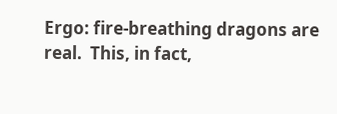Ergo: fire-breathing dragons are real.  This, in fact,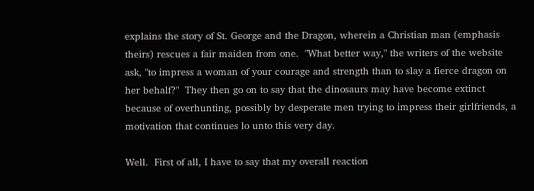explains the story of St. George and the Dragon, wherein a Christian man (emphasis theirs) rescues a fair maiden from one.  "What better way," the writers of the website ask, "to impress a woman of your courage and strength than to slay a fierce dragon on her behalf?"  They then go on to say that the dinosaurs may have become extinct because of overhunting, possibly by desperate men trying to impress their girlfriends, a motivation that continues lo unto this very day.

Well.  First of all, I have to say that my overall reaction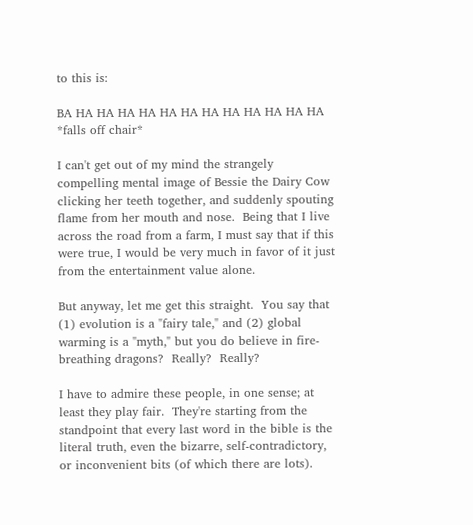to this is:

BA HA HA HA HA HA HA HA HA HA HA HA HA *falls off chair*

I can't get out of my mind the strangely compelling mental image of Bessie the Dairy Cow clicking her teeth together, and suddenly spouting flame from her mouth and nose.  Being that I live across the road from a farm, I must say that if this were true, I would be very much in favor of it just from the entertainment value alone.

But anyway, let me get this straight.  You say that (1) evolution is a "fairy tale," and (2) global warming is a "myth," but you do believe in fire-breathing dragons?  Really?  Really?

I have to admire these people, in one sense; at least they play fair.  They're starting from the standpoint that every last word in the bible is the literal truth, even the bizarre, self-contradictory, or inconvenient bits (of which there are lots).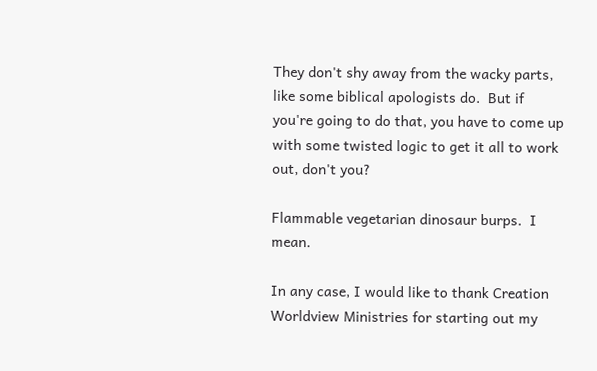They don't shy away from the wacky parts, like some biblical apologists do.  But if you're going to do that, you have to come up with some twisted logic to get it all to work out, don't you?

Flammable vegetarian dinosaur burps.  I mean.

In any case, I would like to thank Creation Worldview Ministries for starting out my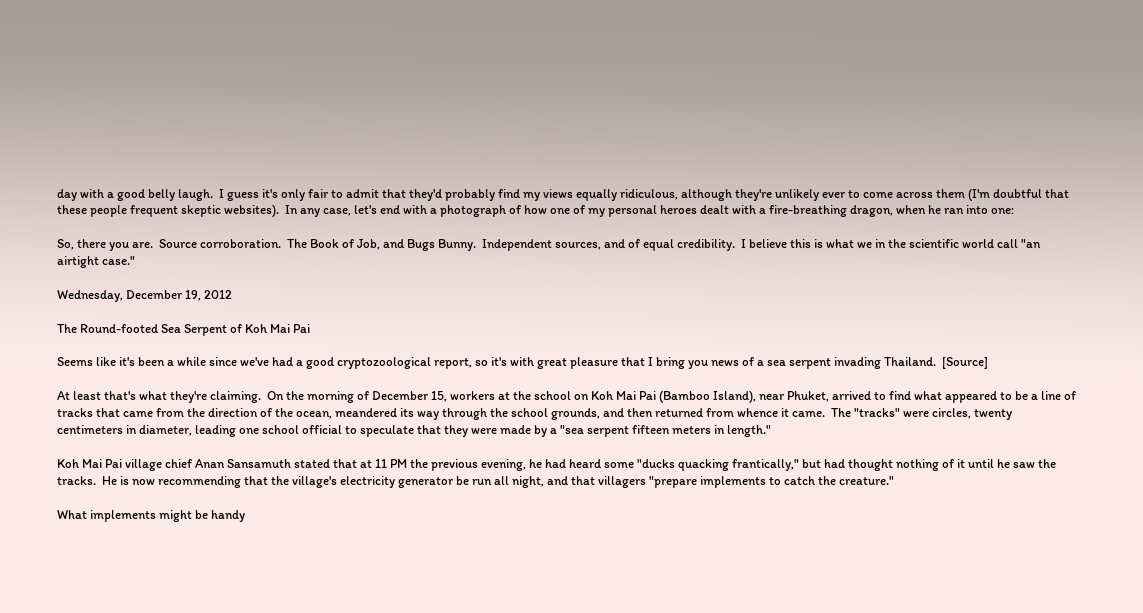day with a good belly laugh.  I guess it's only fair to admit that they'd probably find my views equally ridiculous, although they're unlikely ever to come across them (I'm doubtful that these people frequent skeptic websites).  In any case, let's end with a photograph of how one of my personal heroes dealt with a fire-breathing dragon, when he ran into one:

So, there you are.  Source corroboration.  The Book of Job, and Bugs Bunny.  Independent sources, and of equal credibility.  I believe this is what we in the scientific world call "an airtight case."

Wednesday, December 19, 2012

The Round-footed Sea Serpent of Koh Mai Pai

Seems like it's been a while since we've had a good cryptozoological report, so it's with great pleasure that I bring you news of a sea serpent invading Thailand.  [Source]

At least that's what they're claiming.  On the morning of December 15, workers at the school on Koh Mai Pai (Bamboo Island), near Phuket, arrived to find what appeared to be a line of tracks that came from the direction of the ocean, meandered its way through the school grounds, and then returned from whence it came.  The "tracks" were circles, twenty centimeters in diameter, leading one school official to speculate that they were made by a "sea serpent fifteen meters in length."

Koh Mai Pai village chief Anan Sansamuth stated that at 11 PM the previous evening, he had heard some "ducks quacking frantically," but had thought nothing of it until he saw the tracks.  He is now recommending that the village's electricity generator be run all night, and that villagers "prepare implements to catch the creature."

What implements might be handy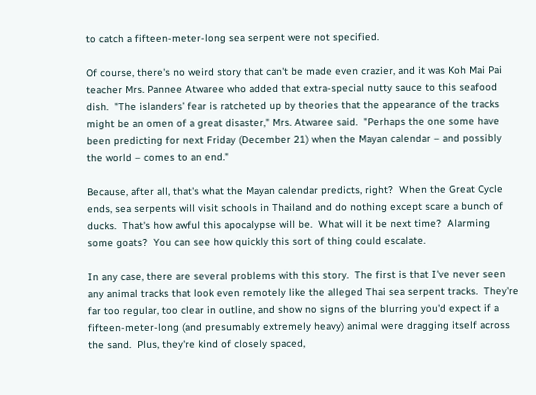to catch a fifteen-meter-long sea serpent were not specified.

Of course, there's no weird story that can't be made even crazier, and it was Koh Mai Pai teacher Mrs. Pannee Atwaree who added that extra-special nutty sauce to this seafood dish.  "The islanders’ fear is ratcheted up by theories that the appearance of the tracks might be an omen of a great disaster," Mrs. Atwaree said.  "Perhaps the one some have been predicting for next Friday (December 21) when the Mayan calendar – and possibly the world – comes to an end."

Because, after all, that's what the Mayan calendar predicts, right?  When the Great Cycle ends, sea serpents will visit schools in Thailand and do nothing except scare a bunch of ducks.  That's how awful this apocalypse will be.  What will it be next time?  Alarming some goats?  You can see how quickly this sort of thing could escalate.

In any case, there are several problems with this story.  The first is that I've never seen any animal tracks that look even remotely like the alleged Thai sea serpent tracks.  They're far too regular, too clear in outline, and show no signs of the blurring you'd expect if a fifteen-meter-long (and presumably extremely heavy) animal were dragging itself across the sand.  Plus, they're kind of closely spaced,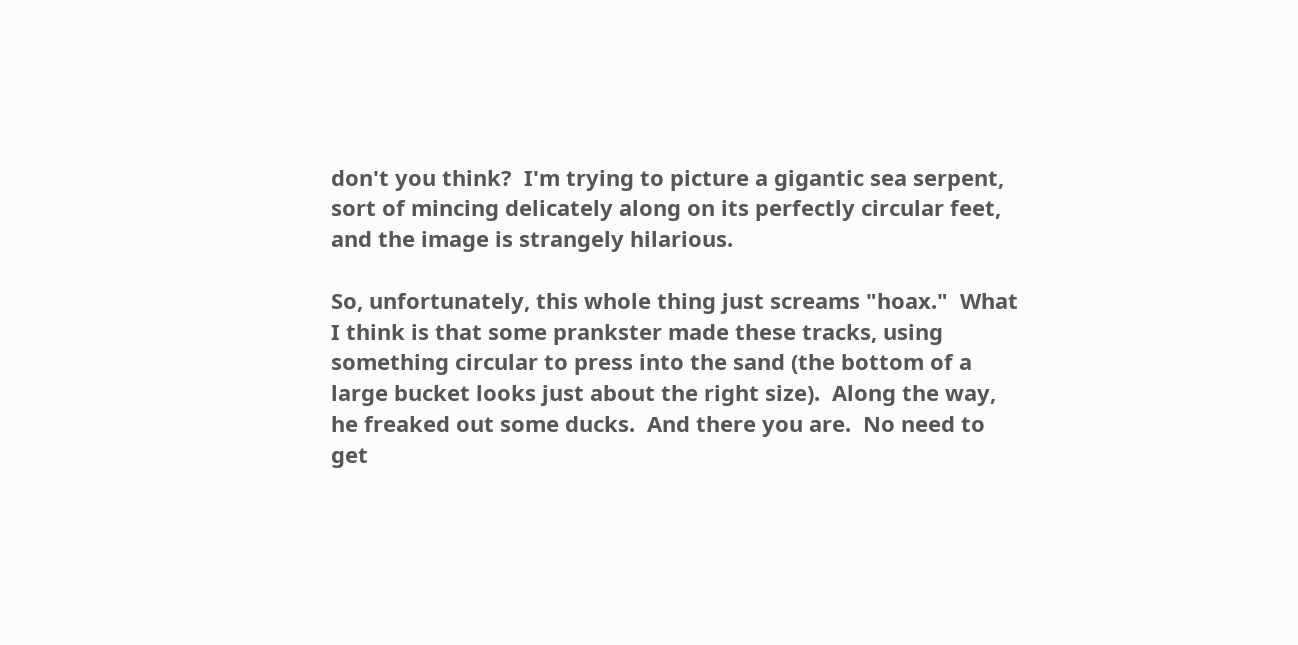don't you think?  I'm trying to picture a gigantic sea serpent, sort of mincing delicately along on its perfectly circular feet, and the image is strangely hilarious.

So, unfortunately, this whole thing just screams "hoax."  What I think is that some prankster made these tracks, using something circular to press into the sand (the bottom of a large bucket looks just about the right size).  Along the way, he freaked out some ducks.  And there you are.  No need to get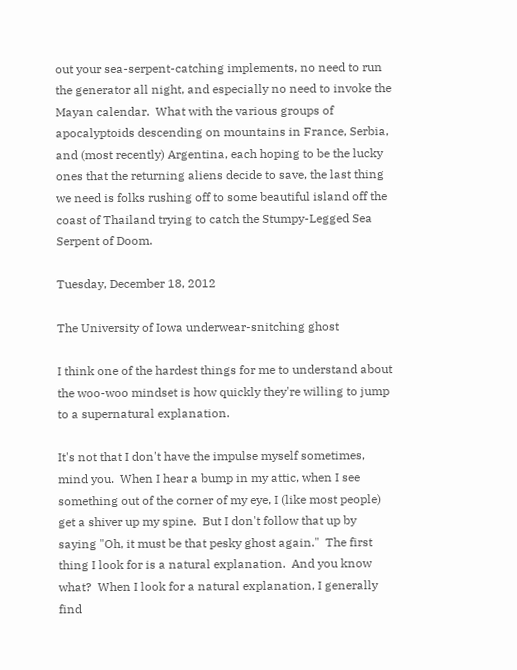out your sea-serpent-catching implements, no need to run the generator all night, and especially no need to invoke the Mayan calendar.  What with the various groups of apocalyptoids descending on mountains in France, Serbia, and (most recently) Argentina, each hoping to be the lucky ones that the returning aliens decide to save, the last thing we need is folks rushing off to some beautiful island off the coast of Thailand trying to catch the Stumpy-Legged Sea Serpent of Doom.

Tuesday, December 18, 2012

The University of Iowa underwear-snitching ghost

I think one of the hardest things for me to understand about the woo-woo mindset is how quickly they're willing to jump to a supernatural explanation.

It's not that I don't have the impulse myself sometimes, mind you.  When I hear a bump in my attic, when I see something out of the corner of my eye, I (like most people) get a shiver up my spine.  But I don't follow that up by saying "Oh, it must be that pesky ghost again."  The first thing I look for is a natural explanation.  And you know what?  When I look for a natural explanation, I generally find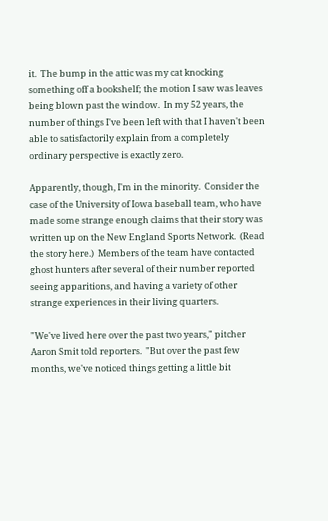it.  The bump in the attic was my cat knocking something off a bookshelf; the motion I saw was leaves being blown past the window.  In my 52 years, the number of things I've been left with that I haven't been able to satisfactorily explain from a completely ordinary perspective is exactly zero.

Apparently, though, I'm in the minority.  Consider the case of the University of Iowa baseball team, who have made some strange enough claims that their story was written up on the New England Sports Network.  (Read the story here.)  Members of the team have contacted ghost hunters after several of their number reported seeing apparitions, and having a variety of other strange experiences in their living quarters.

"We've lived here over the past two years," pitcher Aaron Smit told reporters.  "But over the past few months, we've noticed things getting a little bit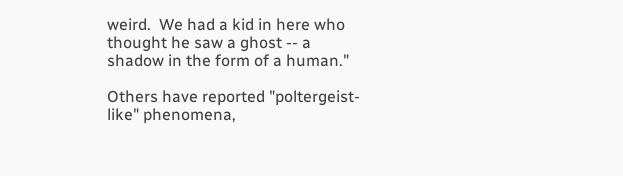weird.  We had a kid in here who thought he saw a ghost -- a shadow in the form of a human."

Others have reported "poltergeist-like" phenomena,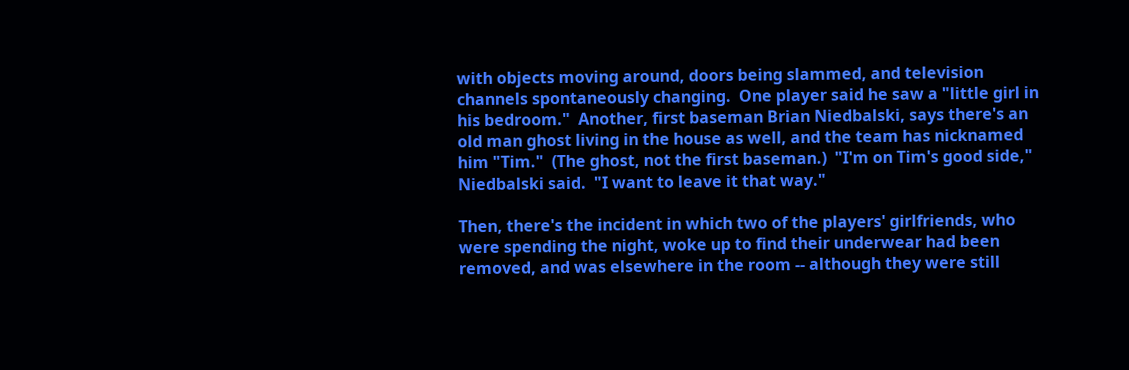with objects moving around, doors being slammed, and television channels spontaneously changing.  One player said he saw a "little girl in his bedroom."  Another, first baseman Brian Niedbalski, says there's an old man ghost living in the house as well, and the team has nicknamed him "Tim."  (The ghost, not the first baseman.)  "I'm on Tim's good side," Niedbalski said.  "I want to leave it that way."

Then, there's the incident in which two of the players' girlfriends, who were spending the night, woke up to find their underwear had been removed, and was elsewhere in the room -- although they were still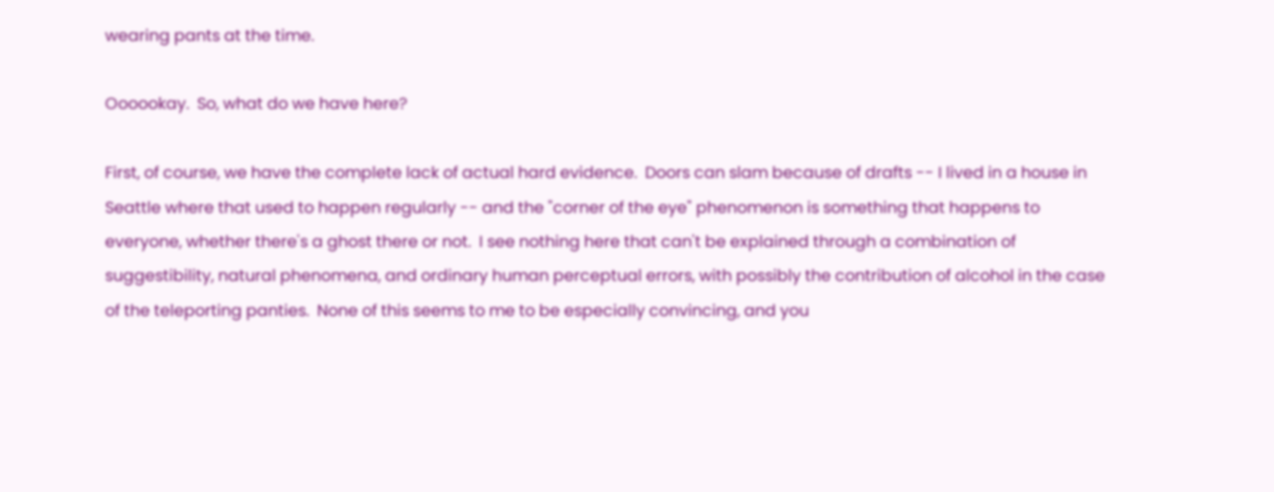wearing pants at the time.

Oooookay.  So, what do we have here?

First, of course, we have the complete lack of actual hard evidence.  Doors can slam because of drafts -- I lived in a house in Seattle where that used to happen regularly -- and the "corner of the eye" phenomenon is something that happens to everyone, whether there's a ghost there or not.  I see nothing here that can't be explained through a combination of suggestibility, natural phenomena, and ordinary human perceptual errors, with possibly the contribution of alcohol in the case of the teleporting panties.  None of this seems to me to be especially convincing, and you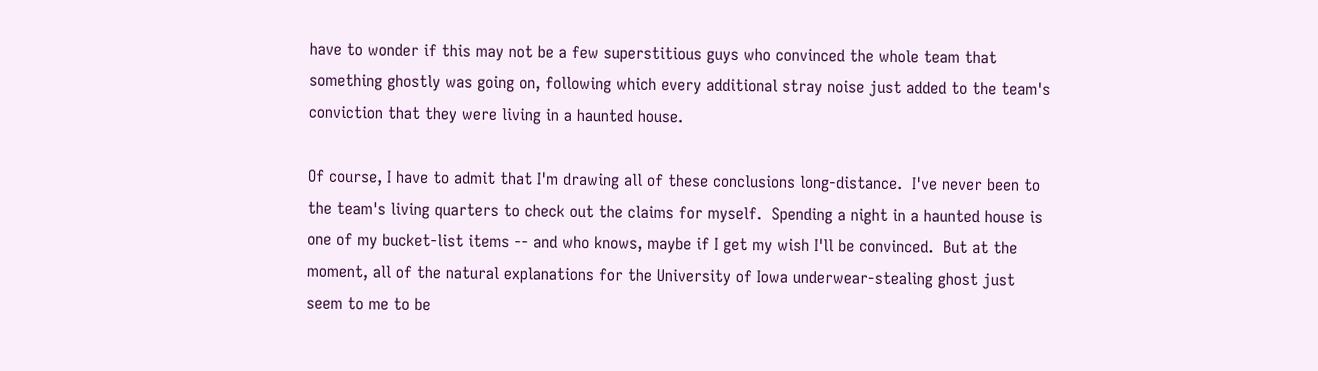have to wonder if this may not be a few superstitious guys who convinced the whole team that something ghostly was going on, following which every additional stray noise just added to the team's conviction that they were living in a haunted house.

Of course, I have to admit that I'm drawing all of these conclusions long-distance.  I've never been to the team's living quarters to check out the claims for myself.  Spending a night in a haunted house is one of my bucket-list items -- and who knows, maybe if I get my wish I'll be convinced.  But at the moment, all of the natural explanations for the University of Iowa underwear-stealing ghost just seem to me to be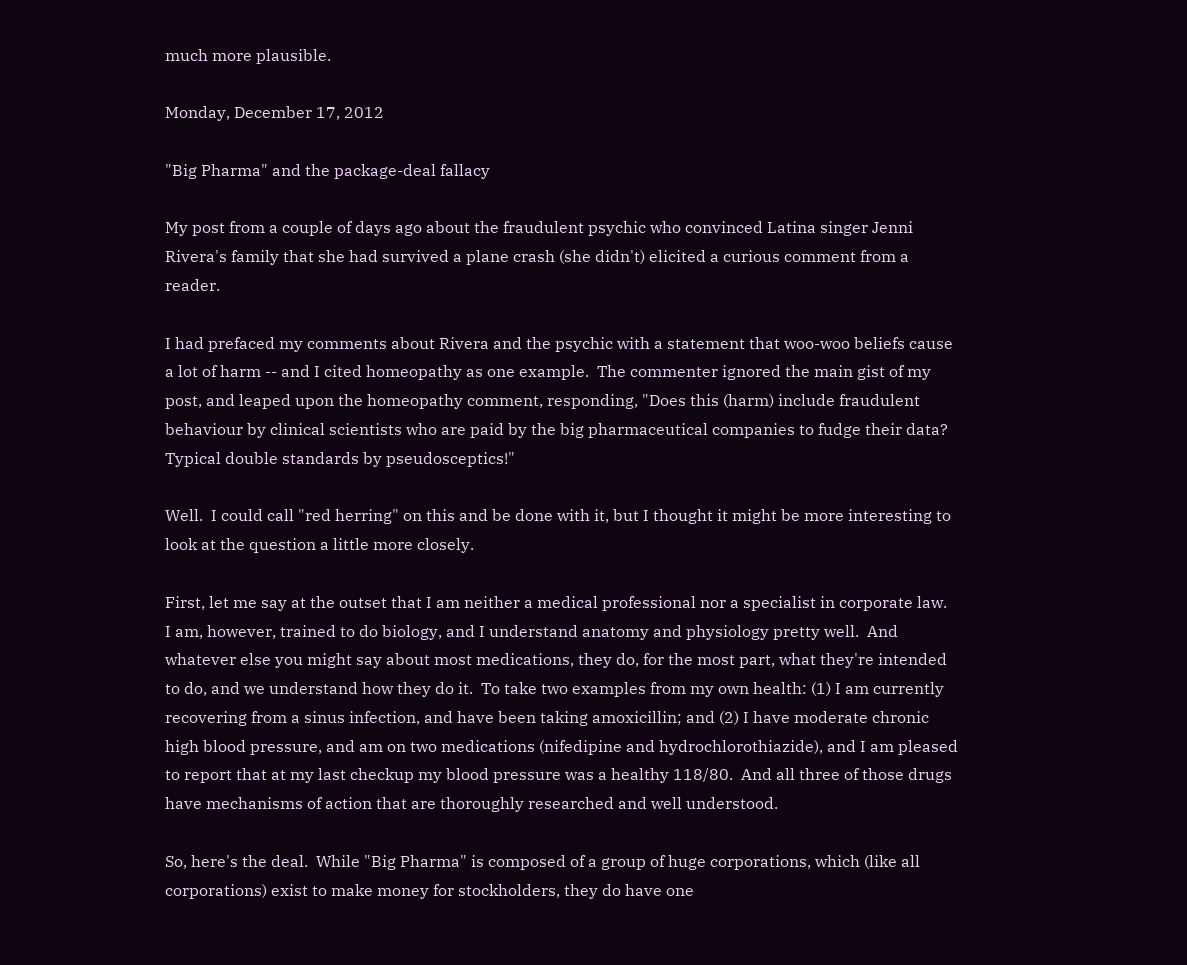much more plausible.

Monday, December 17, 2012

"Big Pharma" and the package-deal fallacy

My post from a couple of days ago about the fraudulent psychic who convinced Latina singer Jenni Rivera's family that she had survived a plane crash (she didn't) elicited a curious comment from a reader.

I had prefaced my comments about Rivera and the psychic with a statement that woo-woo beliefs cause a lot of harm -- and I cited homeopathy as one example.  The commenter ignored the main gist of my post, and leaped upon the homeopathy comment, responding, "Does this (harm) include fraudulent behaviour by clinical scientists who are paid by the big pharmaceutical companies to fudge their data?  Typical double standards by pseudosceptics!"

Well.  I could call "red herring" on this and be done with it, but I thought it might be more interesting to look at the question a little more closely.

First, let me say at the outset that I am neither a medical professional nor a specialist in corporate law.  I am, however, trained to do biology, and I understand anatomy and physiology pretty well.  And whatever else you might say about most medications, they do, for the most part, what they're intended to do, and we understand how they do it.  To take two examples from my own health: (1) I am currently recovering from a sinus infection, and have been taking amoxicillin; and (2) I have moderate chronic high blood pressure, and am on two medications (nifedipine and hydrochlorothiazide), and I am pleased to report that at my last checkup my blood pressure was a healthy 118/80.  And all three of those drugs have mechanisms of action that are thoroughly researched and well understood.

So, here's the deal.  While "Big Pharma" is composed of a group of huge corporations, which (like all corporations) exist to make money for stockholders, they do have one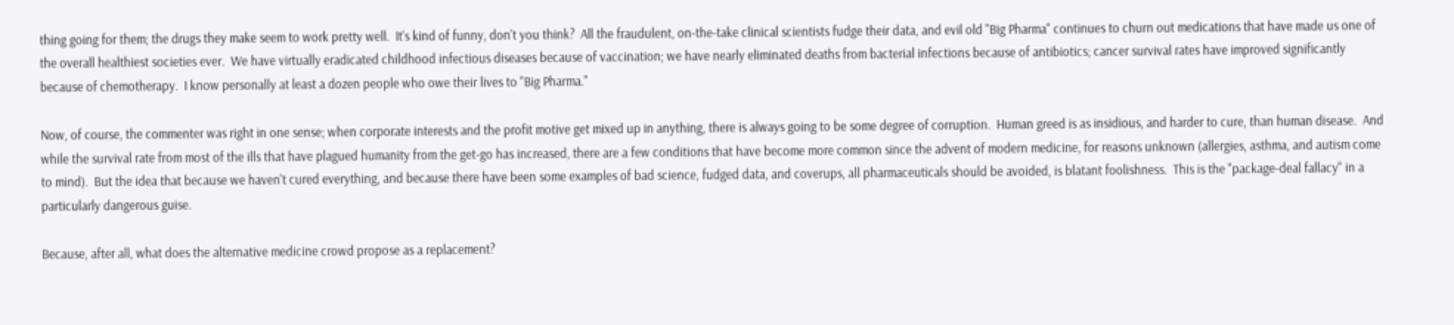thing going for them; the drugs they make seem to work pretty well.  It's kind of funny, don't you think?  All the fraudulent, on-the-take clinical scientists fudge their data, and evil old "Big Pharma" continues to churn out medications that have made us one of the overall healthiest societies ever.  We have virtually eradicated childhood infectious diseases because of vaccination; we have nearly eliminated deaths from bacterial infections because of antibiotics; cancer survival rates have improved significantly because of chemotherapy.  I know personally at least a dozen people who owe their lives to "Big Pharma."

Now, of course, the commenter was right in one sense; when corporate interests and the profit motive get mixed up in anything, there is always going to be some degree of corruption.  Human greed is as insidious, and harder to cure, than human disease.  And while the survival rate from most of the ills that have plagued humanity from the get-go has increased, there are a few conditions that have become more common since the advent of modern medicine, for reasons unknown (allergies, asthma, and autism come to mind).  But the idea that because we haven't cured everything, and because there have been some examples of bad science, fudged data, and coverups, all pharmaceuticals should be avoided, is blatant foolishness.  This is the "package-deal fallacy" in a particularly dangerous guise.

Because, after all, what does the alternative medicine crowd propose as a replacement?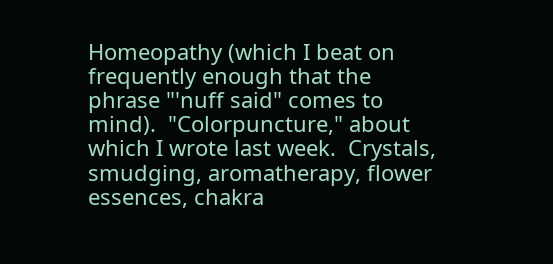Homeopathy (which I beat on frequently enough that the phrase "'nuff said" comes to mind).  "Colorpuncture," about which I wrote last week.  Crystals, smudging, aromatherapy, flower essences, chakra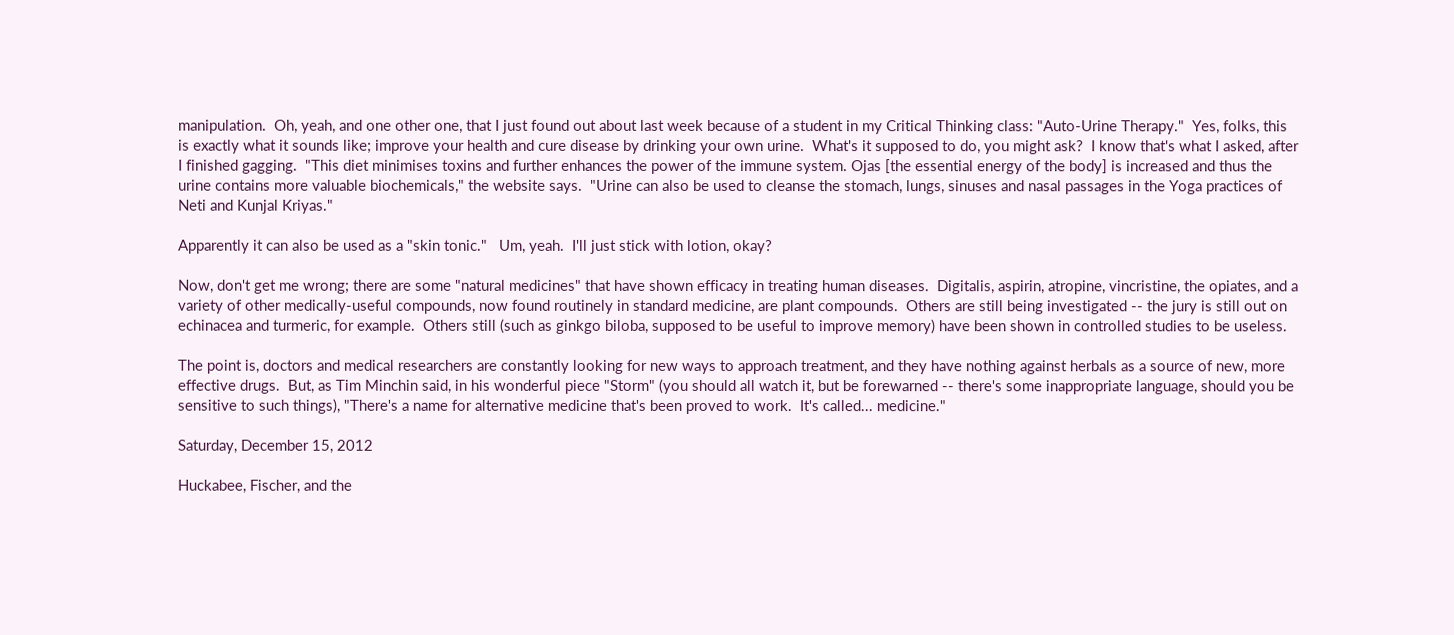manipulation.  Oh, yeah, and one other one, that I just found out about last week because of a student in my Critical Thinking class: "Auto-Urine Therapy."  Yes, folks, this is exactly what it sounds like; improve your health and cure disease by drinking your own urine.  What's it supposed to do, you might ask?  I know that's what I asked, after I finished gagging.  "This diet minimises toxins and further enhances the power of the immune system. Ojas [the essential energy of the body] is increased and thus the urine contains more valuable biochemicals," the website says.  "Urine can also be used to cleanse the stomach, lungs, sinuses and nasal passages in the Yoga practices of Neti and Kunjal Kriyas."

Apparently it can also be used as a "skin tonic."   Um, yeah.  I'll just stick with lotion, okay?

Now, don't get me wrong; there are some "natural medicines" that have shown efficacy in treating human diseases.  Digitalis, aspirin, atropine, vincristine, the opiates, and a variety of other medically-useful compounds, now found routinely in standard medicine, are plant compounds.  Others are still being investigated -- the jury is still out on echinacea and turmeric, for example.  Others still (such as ginkgo biloba, supposed to be useful to improve memory) have been shown in controlled studies to be useless.

The point is, doctors and medical researchers are constantly looking for new ways to approach treatment, and they have nothing against herbals as a source of new, more effective drugs.  But, as Tim Minchin said, in his wonderful piece "Storm" (you should all watch it, but be forewarned -- there's some inappropriate language, should you be sensitive to such things), "There's a name for alternative medicine that's been proved to work.  It's called... medicine."

Saturday, December 15, 2012

Huckabee, Fischer, and the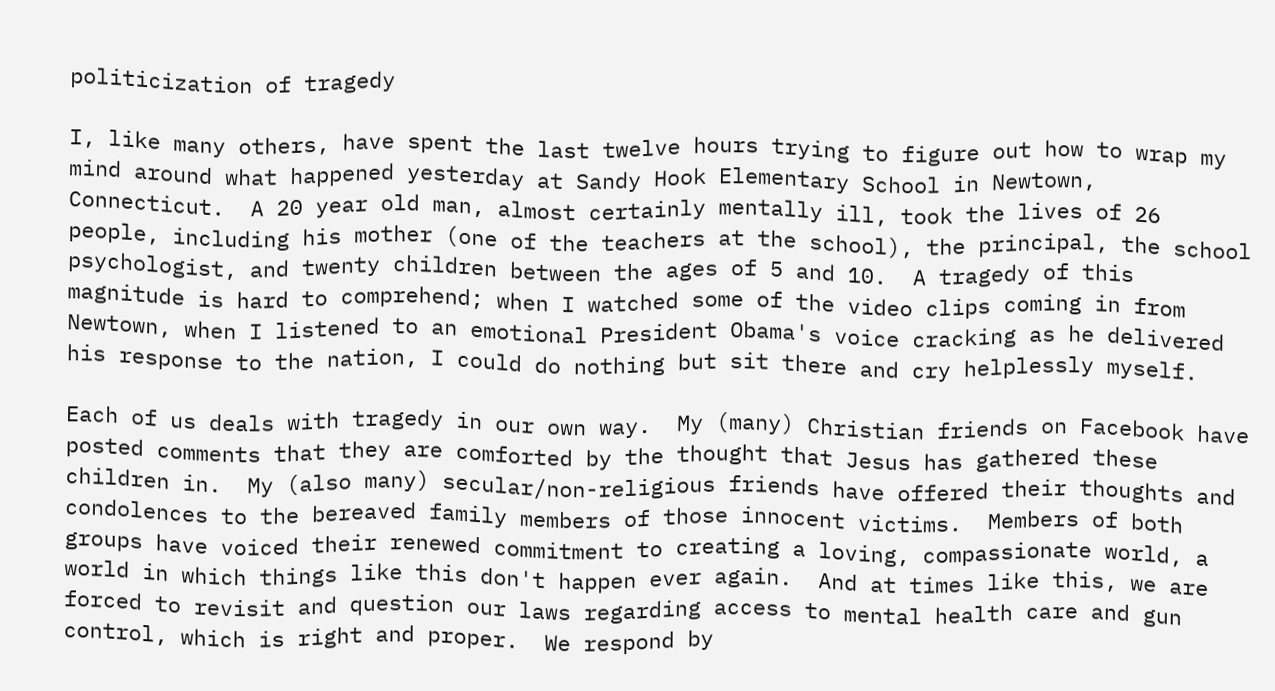politicization of tragedy

I, like many others, have spent the last twelve hours trying to figure out how to wrap my mind around what happened yesterday at Sandy Hook Elementary School in Newtown, Connecticut.  A 20 year old man, almost certainly mentally ill, took the lives of 26 people, including his mother (one of the teachers at the school), the principal, the school psychologist, and twenty children between the ages of 5 and 10.  A tragedy of this magnitude is hard to comprehend; when I watched some of the video clips coming in from Newtown, when I listened to an emotional President Obama's voice cracking as he delivered his response to the nation, I could do nothing but sit there and cry helplessly myself.

Each of us deals with tragedy in our own way.  My (many) Christian friends on Facebook have posted comments that they are comforted by the thought that Jesus has gathered these children in.  My (also many) secular/non-religious friends have offered their thoughts and condolences to the bereaved family members of those innocent victims.  Members of both groups have voiced their renewed commitment to creating a loving, compassionate world, a world in which things like this don't happen ever again.  And at times like this, we are forced to revisit and question our laws regarding access to mental health care and gun control, which is right and proper.  We respond by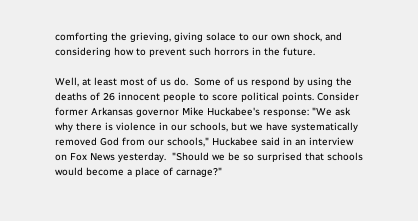comforting the grieving, giving solace to our own shock, and considering how to prevent such horrors in the future.

Well, at least most of us do.  Some of us respond by using the deaths of 26 innocent people to score political points. Consider former Arkansas governor Mike Huckabee's response: "We ask why there is violence in our schools, but we have systematically removed God from our schools," Huckabee said in an interview on Fox News yesterday.  "Should we be so surprised that schools would become a place of carnage?"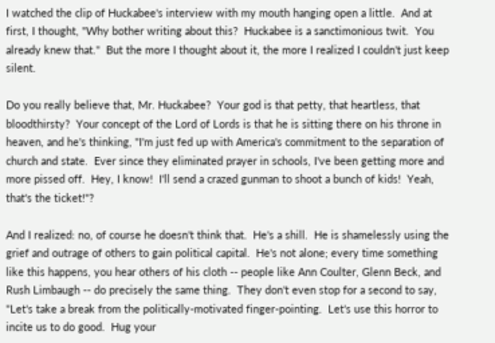I watched the clip of Huckabee's interview with my mouth hanging open a little.  And at first, I thought, "Why bother writing about this?  Huckabee is a sanctimonious twit.  You already knew that."  But the more I thought about it, the more I realized I couldn't just keep silent.

Do you really believe that, Mr. Huckabee?  Your god is that petty, that heartless, that bloodthirsty?  Your concept of the Lord of Lords is that he is sitting there on his throne in heaven, and he's thinking, "I'm just fed up with America's commitment to the separation of church and state.  Ever since they eliminated prayer in schools, I've been getting more and more pissed off.  Hey, I know!  I'll send a crazed gunman to shoot a bunch of kids!  Yeah, that's the ticket!"?

And I realized: no, of course he doesn't think that.  He's a shill.  He is shamelessly using the grief and outrage of others to gain political capital.  He's not alone; every time something like this happens, you hear others of his cloth -- people like Ann Coulter, Glenn Beck, and Rush Limbaugh -- do precisely the same thing.  They don't even stop for a second to say, "Let's take a break from the politically-motivated finger-pointing.  Let's use this horror to incite us to do good.  Hug your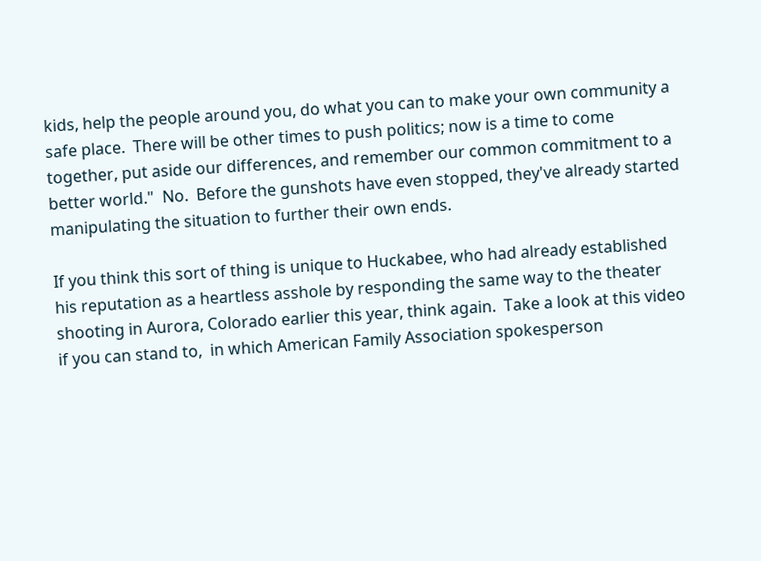kids, help the people around you, do what you can to make your own community a safe place.  There will be other times to push politics; now is a time to come together, put aside our differences, and remember our common commitment to a better world."  No.  Before the gunshots have even stopped, they've already started manipulating the situation to further their own ends.

If you think this sort of thing is unique to Huckabee, who had already established his reputation as a heartless asshole by responding the same way to the theater shooting in Aurora, Colorado earlier this year, think again.  Take a look at this video if you can stand to,  in which American Family Association spokesperson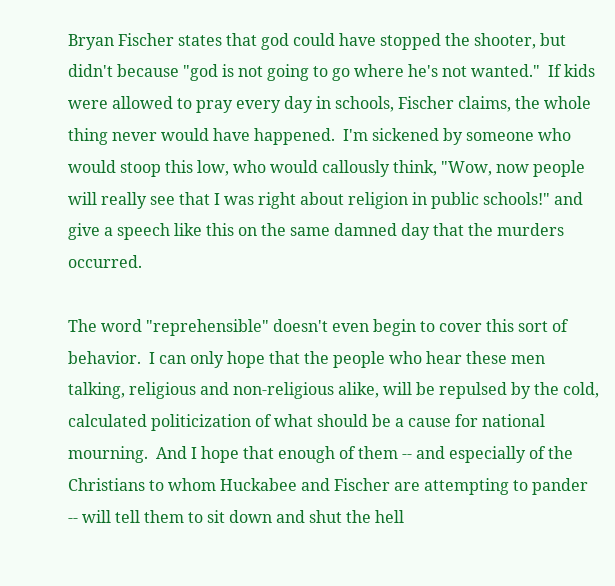Bryan Fischer states that god could have stopped the shooter, but didn't because "god is not going to go where he's not wanted."  If kids were allowed to pray every day in schools, Fischer claims, the whole thing never would have happened.  I'm sickened by someone who would stoop this low, who would callously think, "Wow, now people will really see that I was right about religion in public schools!" and give a speech like this on the same damned day that the murders occurred.

The word "reprehensible" doesn't even begin to cover this sort of behavior.  I can only hope that the people who hear these men talking, religious and non-religious alike, will be repulsed by the cold, calculated politicization of what should be a cause for national mourning.  And I hope that enough of them -- and especially of the Christians to whom Huckabee and Fischer are attempting to pander -- will tell them to sit down and shut the hell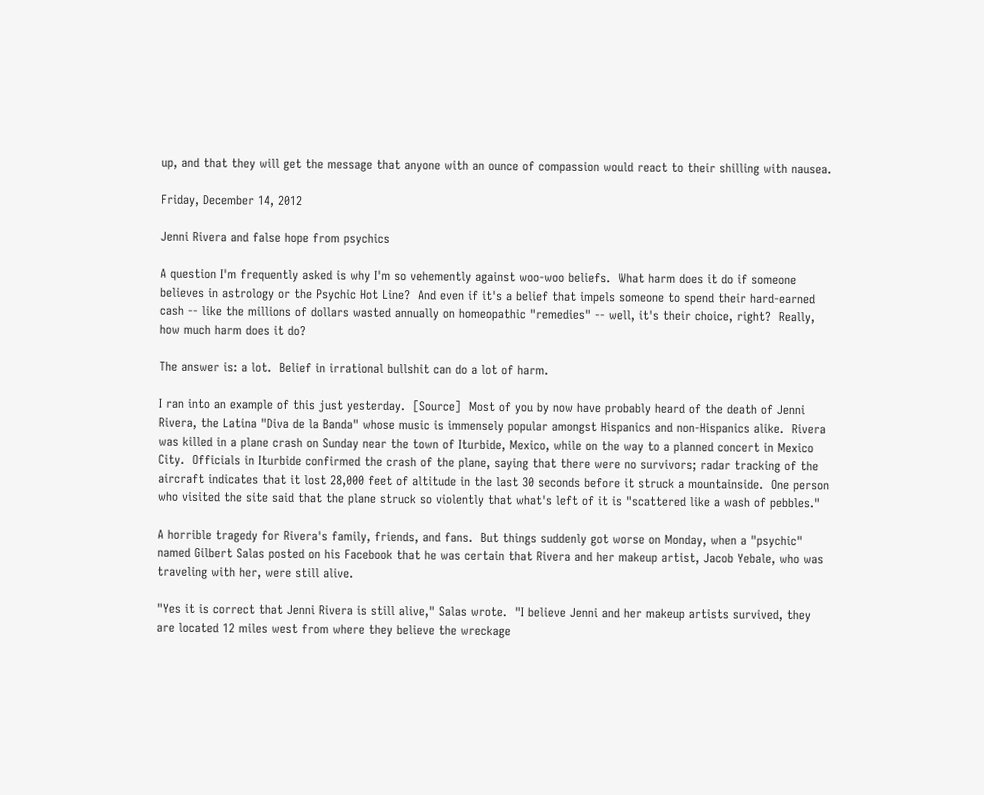up, and that they will get the message that anyone with an ounce of compassion would react to their shilling with nausea.

Friday, December 14, 2012

Jenni Rivera and false hope from psychics

A question I'm frequently asked is why I'm so vehemently against woo-woo beliefs.  What harm does it do if someone believes in astrology or the Psychic Hot Line?  And even if it's a belief that impels someone to spend their hard-earned cash -- like the millions of dollars wasted annually on homeopathic "remedies" -- well, it's their choice, right?  Really, how much harm does it do?

The answer is: a lot.  Belief in irrational bullshit can do a lot of harm.

I ran into an example of this just yesterday.  [Source]  Most of you by now have probably heard of the death of Jenni Rivera, the Latina "Diva de la Banda" whose music is immensely popular amongst Hispanics and non-Hispanics alike.  Rivera was killed in a plane crash on Sunday near the town of Iturbide, Mexico, while on the way to a planned concert in Mexico City.  Officials in Iturbide confirmed the crash of the plane, saying that there were no survivors; radar tracking of the aircraft indicates that it lost 28,000 feet of altitude in the last 30 seconds before it struck a mountainside.  One person who visited the site said that the plane struck so violently that what's left of it is "scattered like a wash of pebbles."

A horrible tragedy for Rivera's family, friends, and fans.  But things suddenly got worse on Monday, when a "psychic" named Gilbert Salas posted on his Facebook that he was certain that Rivera and her makeup artist, Jacob Yebale, who was traveling with her, were still alive.

"Yes it is correct that Jenni Rivera is still alive," Salas wrote.  "I believe Jenni and her makeup artists survived, they are located 12 miles west from where they believe the wreckage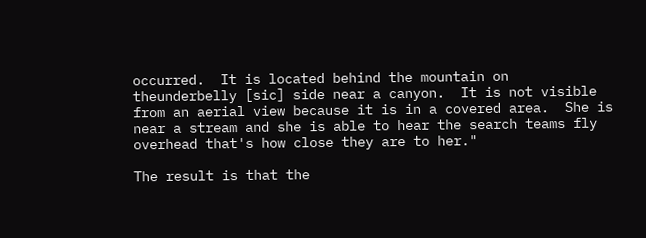occurred.  It is located behind the mountain on theunderbelly [sic] side near a canyon.  It is not visible from an aerial view because it is in a covered area.  She is near a stream and she is able to hear the search teams fly overhead that's how close they are to her."

The result is that the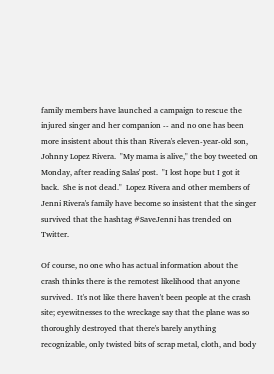family members have launched a campaign to rescue the injured singer and her companion -- and no one has been more insistent about this than Rivera's eleven-year-old son, Johnny Lopez Rivera.  "My mama is alive," the boy tweeted on Monday, after reading Salas' post.  "I lost hope but I got it back.  She is not dead."  Lopez Rivera and other members of Jenni Rivera's family have become so insistent that the singer survived that the hashtag #SaveJenni has trended on Twitter.

Of course, no one who has actual information about the crash thinks there is the remotest likelihood that anyone survived.  It's not like there haven't been people at the crash site; eyewitnesses to the wreckage say that the plane was so thoroughly destroyed that there's barely anything recognizable, only twisted bits of scrap metal, cloth, and body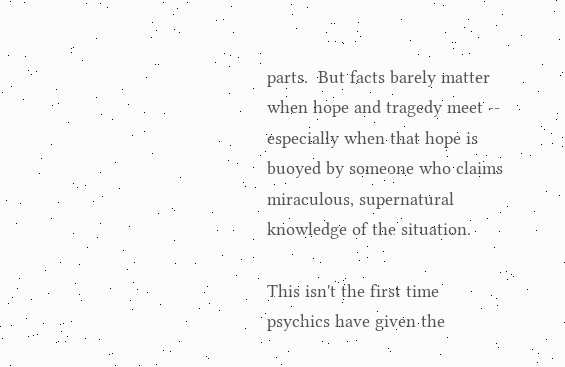parts.  But facts barely matter when hope and tragedy meet -- especially when that hope is buoyed by someone who claims miraculous, supernatural knowledge of the situation.

This isn't the first time psychics have given the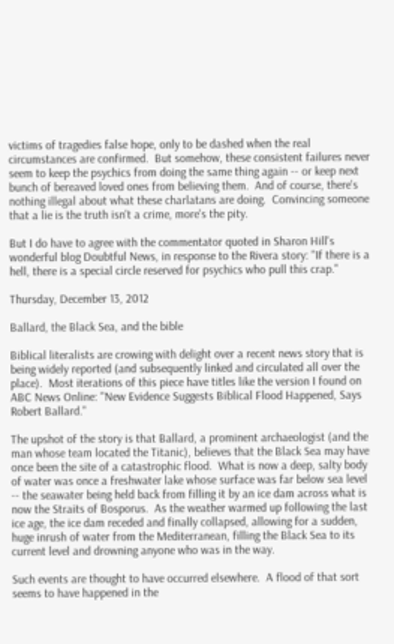victims of tragedies false hope, only to be dashed when the real circumstances are confirmed.  But somehow, these consistent failures never seem to keep the psychics from doing the same thing again -- or keep next bunch of bereaved loved ones from believing them.  And of course, there's nothing illegal about what these charlatans are doing.  Convincing someone that a lie is the truth isn't a crime, more's the pity.

But I do have to agree with the commentator quoted in Sharon Hill's wonderful blog Doubtful News, in response to the Rivera story: "If there is a hell, there is a special circle reserved for psychics who pull this crap."

Thursday, December 13, 2012

Ballard, the Black Sea, and the bible

Biblical literalists are crowing with delight over a recent news story that is being widely reported (and subsequently linked and circulated all over the place).  Most iterations of this piece have titles like the version I found on ABC News Online: "New Evidence Suggests Biblical Flood Happened, Says Robert Ballard."

The upshot of the story is that Ballard, a prominent archaeologist (and the man whose team located the Titanic), believes that the Black Sea may have once been the site of a catastrophic flood.  What is now a deep, salty body of water was once a freshwater lake whose surface was far below sea level -- the seawater being held back from filling it by an ice dam across what is now the Straits of Bosporus.  As the weather warmed up following the last ice age, the ice dam receded and finally collapsed, allowing for a sudden, huge inrush of water from the Mediterranean, filling the Black Sea to its current level and drowning anyone who was in the way.

Such events are thought to have occurred elsewhere.  A flood of that sort seems to have happened in the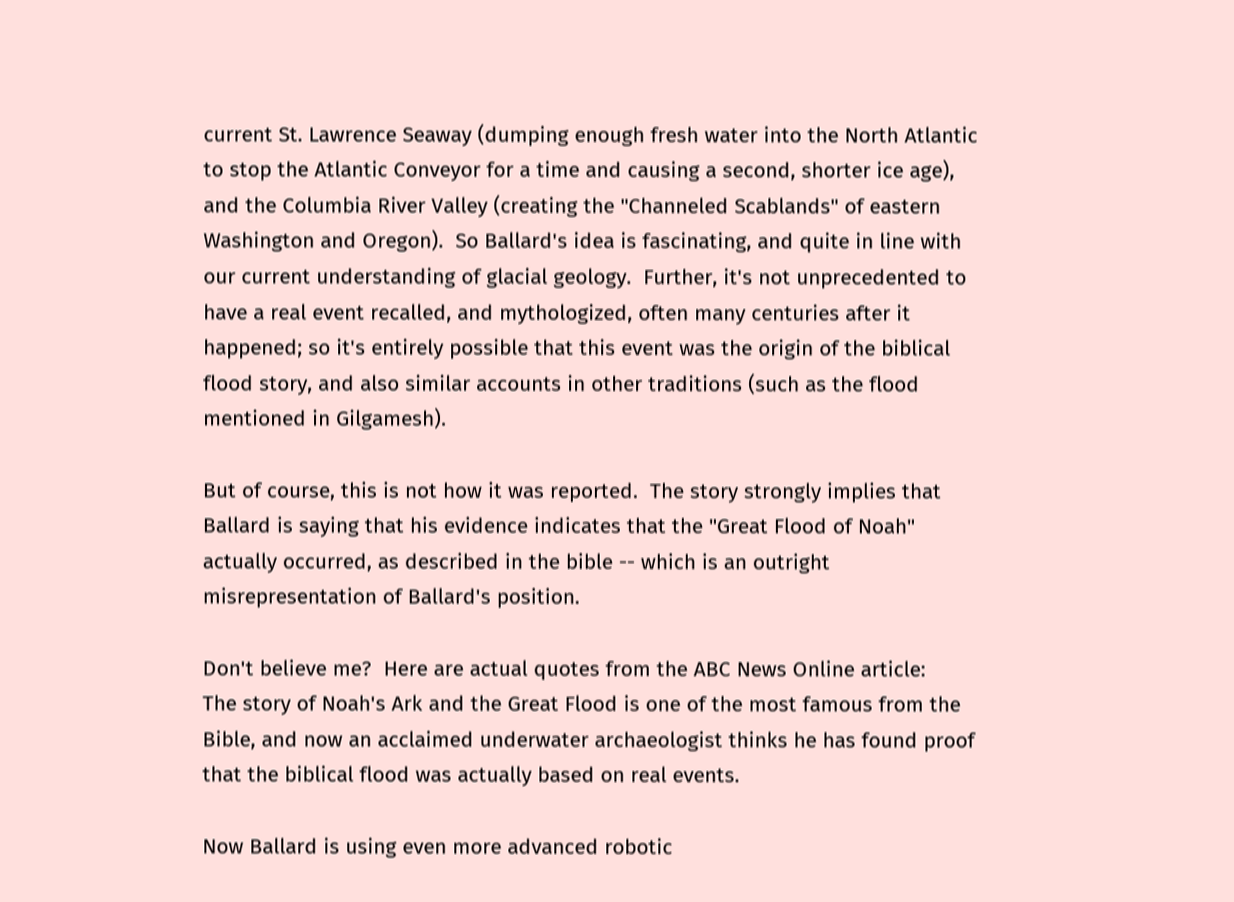current St. Lawrence Seaway (dumping enough fresh water into the North Atlantic to stop the Atlantic Conveyor for a time and causing a second, shorter ice age), and the Columbia River Valley (creating the "Channeled Scablands" of eastern Washington and Oregon).  So Ballard's idea is fascinating, and quite in line with our current understanding of glacial geology.  Further, it's not unprecedented to have a real event recalled, and mythologized, often many centuries after it happened; so it's entirely possible that this event was the origin of the biblical flood story, and also similar accounts in other traditions (such as the flood mentioned in Gilgamesh).

But of course, this is not how it was reported.  The story strongly implies that Ballard is saying that his evidence indicates that the "Great Flood of Noah" actually occurred, as described in the bible -- which is an outright misrepresentation of Ballard's position.

Don't believe me?  Here are actual quotes from the ABC News Online article:
The story of Noah's Ark and the Great Flood is one of the most famous from the Bible, and now an acclaimed underwater archaeologist thinks he has found proof that the biblical flood was actually based on real events.

Now Ballard is using even more advanced robotic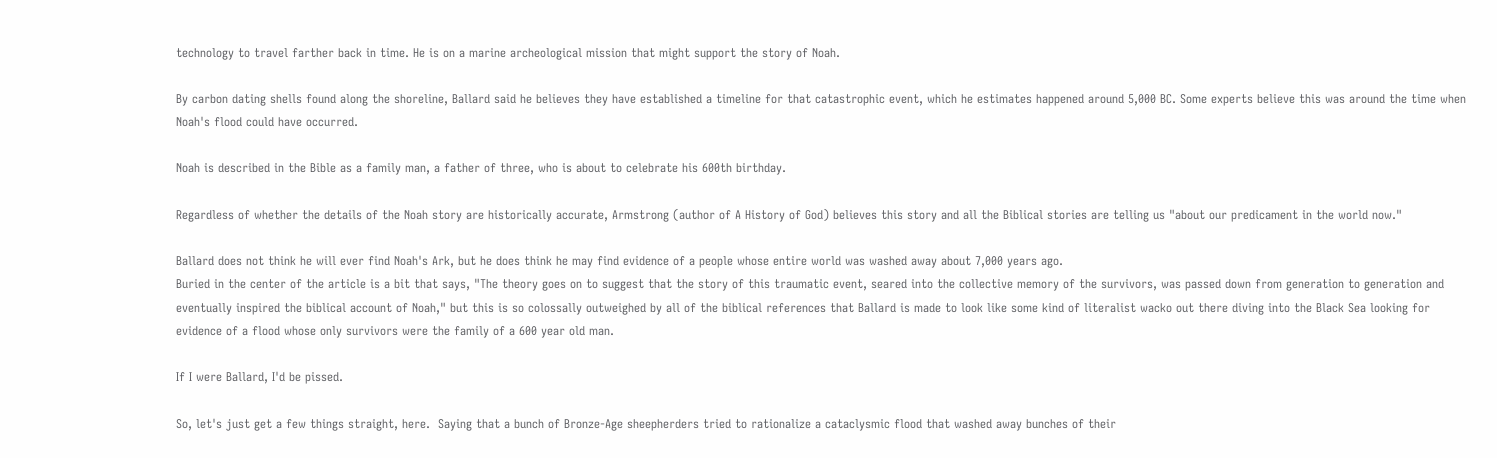technology to travel farther back in time. He is on a marine archeological mission that might support the story of Noah.

By carbon dating shells found along the shoreline, Ballard said he believes they have established a timeline for that catastrophic event, which he estimates happened around 5,000 BC. Some experts believe this was around the time when Noah's flood could have occurred.

Noah is described in the Bible as a family man, a father of three, who is about to celebrate his 600th birthday.

Regardless of whether the details of the Noah story are historically accurate, Armstrong (author of A History of God) believes this story and all the Biblical stories are telling us "about our predicament in the world now."

Ballard does not think he will ever find Noah's Ark, but he does think he may find evidence of a people whose entire world was washed away about 7,000 years ago.
Buried in the center of the article is a bit that says, "The theory goes on to suggest that the story of this traumatic event, seared into the collective memory of the survivors, was passed down from generation to generation and eventually inspired the biblical account of Noah," but this is so colossally outweighed by all of the biblical references that Ballard is made to look like some kind of literalist wacko out there diving into the Black Sea looking for evidence of a flood whose only survivors were the family of a 600 year old man.

If I were Ballard, I'd be pissed.

So, let's just get a few things straight, here.  Saying that a bunch of Bronze-Age sheepherders tried to rationalize a cataclysmic flood that washed away bunches of their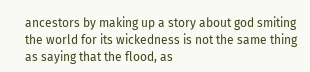ancestors by making up a story about god smiting the world for its wickedness is not the same thing as saying that the flood, as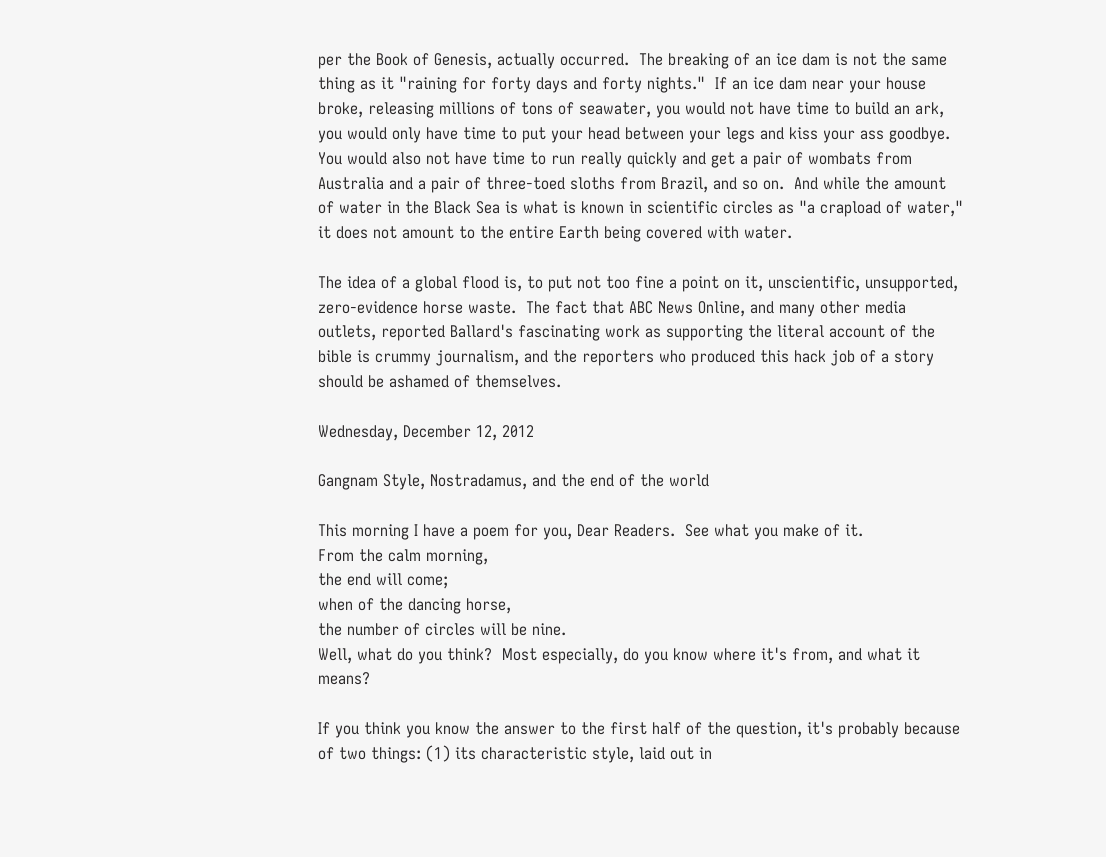per the Book of Genesis, actually occurred.  The breaking of an ice dam is not the same thing as it "raining for forty days and forty nights."  If an ice dam near your house broke, releasing millions of tons of seawater, you would not have time to build an ark, you would only have time to put your head between your legs and kiss your ass goodbye.  You would also not have time to run really quickly and get a pair of wombats from Australia and a pair of three-toed sloths from Brazil, and so on.  And while the amount of water in the Black Sea is what is known in scientific circles as "a crapload of water," it does not amount to the entire Earth being covered with water.

The idea of a global flood is, to put not too fine a point on it, unscientific, unsupported, zero-evidence horse waste.  The fact that ABC News Online, and many other media outlets, reported Ballard's fascinating work as supporting the literal account of the bible is crummy journalism, and the reporters who produced this hack job of a story should be ashamed of themselves.

Wednesday, December 12, 2012

Gangnam Style, Nostradamus, and the end of the world

This morning I have a poem for you, Dear Readers.  See what you make of it.
From the calm morning,
the end will come;
when of the dancing horse,
the number of circles will be nine.
Well, what do you think?  Most especially, do you know where it's from, and what it means?

If you think you know the answer to the first half of the question, it's probably because of two things: (1) its characteristic style, laid out in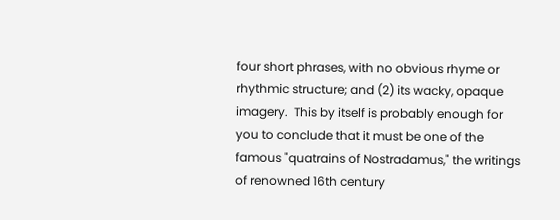four short phrases, with no obvious rhyme or rhythmic structure; and (2) its wacky, opaque imagery.  This by itself is probably enough for you to conclude that it must be one of the famous "quatrains of Nostradamus," the writings of renowned 16th century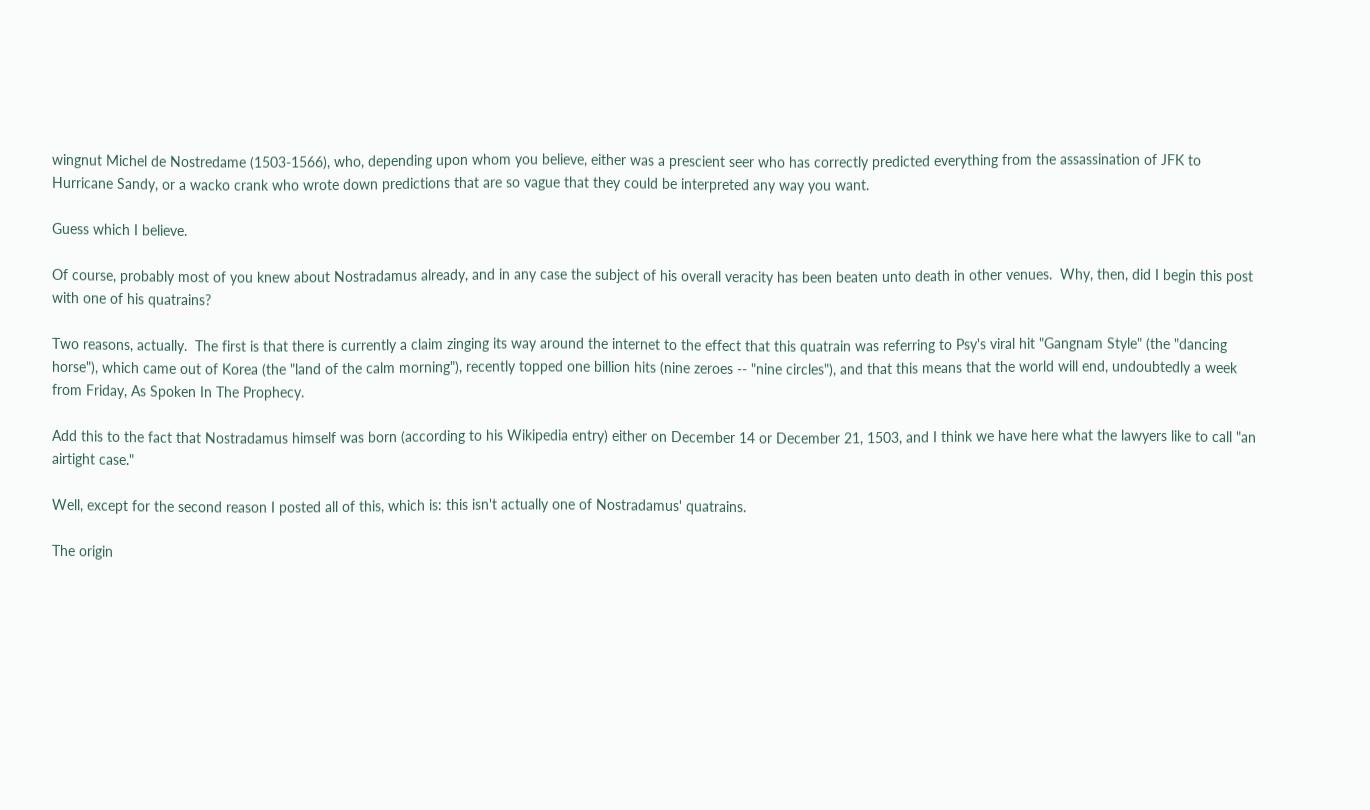wingnut Michel de Nostredame (1503-1566), who, depending upon whom you believe, either was a prescient seer who has correctly predicted everything from the assassination of JFK to Hurricane Sandy, or a wacko crank who wrote down predictions that are so vague that they could be interpreted any way you want.

Guess which I believe.

Of course, probably most of you knew about Nostradamus already, and in any case the subject of his overall veracity has been beaten unto death in other venues.  Why, then, did I begin this post with one of his quatrains?

Two reasons, actually.  The first is that there is currently a claim zinging its way around the internet to the effect that this quatrain was referring to Psy's viral hit "Gangnam Style" (the "dancing horse"), which came out of Korea (the "land of the calm morning"), recently topped one billion hits (nine zeroes -- "nine circles"), and that this means that the world will end, undoubtedly a week from Friday, As Spoken In The Prophecy.

Add this to the fact that Nostradamus himself was born (according to his Wikipedia entry) either on December 14 or December 21, 1503, and I think we have here what the lawyers like to call "an airtight case."

Well, except for the second reason I posted all of this, which is: this isn't actually one of Nostradamus' quatrains.

The origin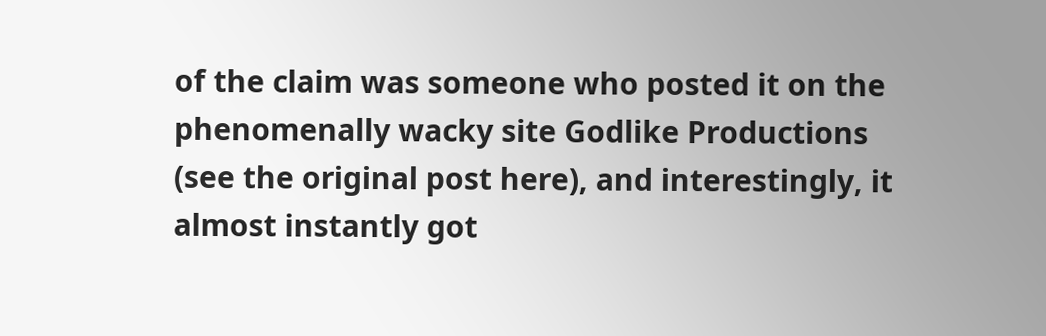of the claim was someone who posted it on the phenomenally wacky site Godlike Productions (see the original post here), and interestingly, it almost instantly got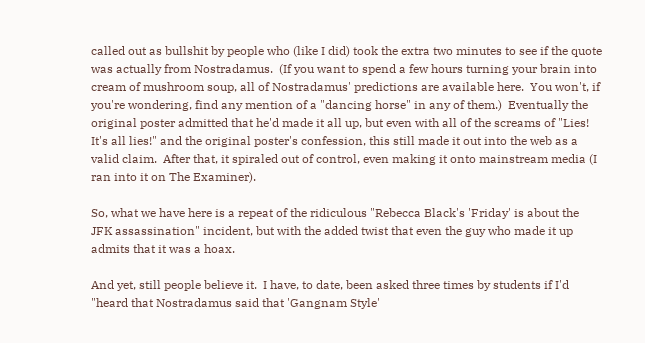called out as bullshit by people who (like I did) took the extra two minutes to see if the quote was actually from Nostradamus.  (If you want to spend a few hours turning your brain into cream of mushroom soup, all of Nostradamus' predictions are available here.  You won't, if you're wondering, find any mention of a "dancing horse" in any of them.)  Eventually the original poster admitted that he'd made it all up, but even with all of the screams of "Lies!  It's all lies!" and the original poster's confession, this still made it out into the web as a valid claim.  After that, it spiraled out of control, even making it onto mainstream media (I ran into it on The Examiner).

So, what we have here is a repeat of the ridiculous "Rebecca Black's 'Friday' is about the JFK assassination" incident, but with the added twist that even the guy who made it up admits that it was a hoax.

And yet, still people believe it.  I have, to date, been asked three times by students if I'd "heard that Nostradamus said that 'Gangnam Style'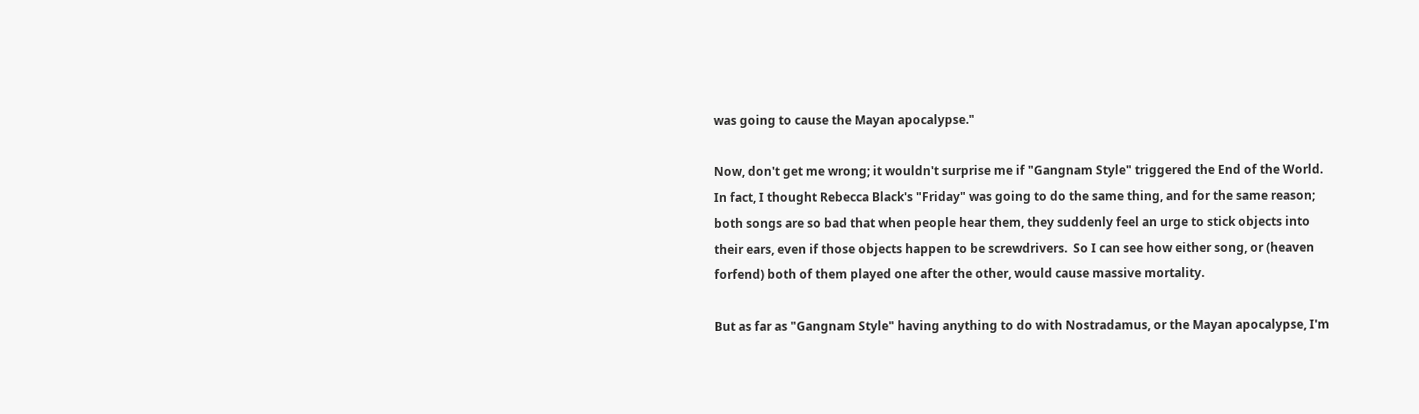was going to cause the Mayan apocalypse."

Now, don't get me wrong; it wouldn't surprise me if "Gangnam Style" triggered the End of the World.  In fact, I thought Rebecca Black's "Friday" was going to do the same thing, and for the same reason; both songs are so bad that when people hear them, they suddenly feel an urge to stick objects into their ears, even if those objects happen to be screwdrivers.  So I can see how either song, or (heaven forfend) both of them played one after the other, would cause massive mortality.

But as far as "Gangnam Style" having anything to do with Nostradamus, or the Mayan apocalypse, I'm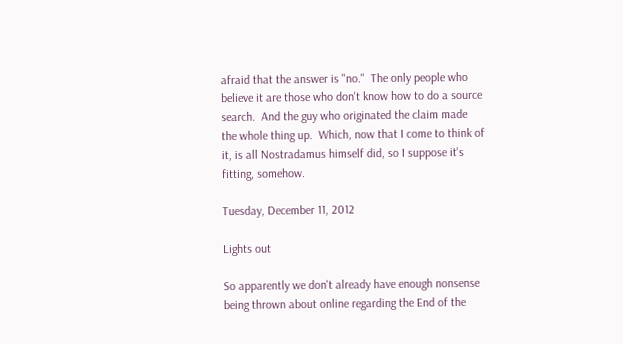afraid that the answer is "no."  The only people who believe it are those who don't know how to do a source search.  And the guy who originated the claim made the whole thing up.  Which, now that I come to think of it, is all Nostradamus himself did, so I suppose it's fitting, somehow.

Tuesday, December 11, 2012

Lights out

So apparently we don't already have enough nonsense being thrown about online regarding the End of the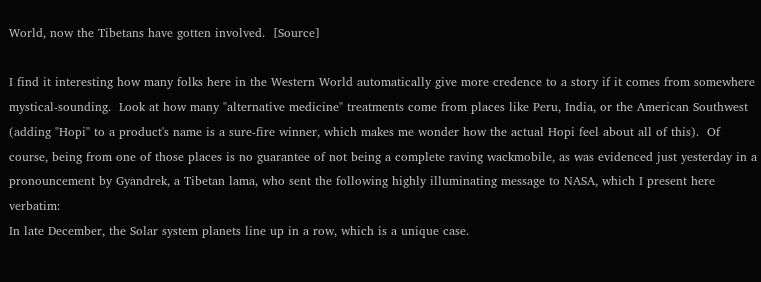World, now the Tibetans have gotten involved.  [Source]

I find it interesting how many folks here in the Western World automatically give more credence to a story if it comes from somewhere mystical-sounding.  Look at how many "alternative medicine" treatments come from places like Peru, India, or the American Southwest (adding "Hopi" to a product's name is a sure-fire winner, which makes me wonder how the actual Hopi feel about all of this).  Of course, being from one of those places is no guarantee of not being a complete raving wackmobile, as was evidenced just yesterday in a pronouncement by Gyandrek, a Tibetan lama, who sent the following highly illuminating message to NASA, which I present here verbatim:
In late December, the Solar system planets line up in a row, which is a unique case.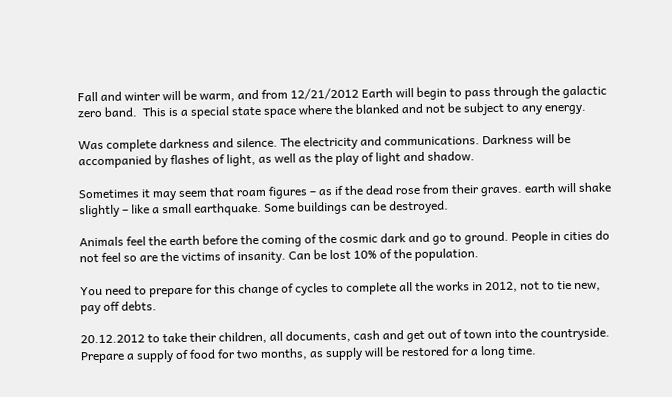Fall and winter will be warm, and from 12/21/2012 Earth will begin to pass through the galactic zero band.  This is a special state space where the blanked and not be subject to any energy.

Was complete darkness and silence. The electricity and communications. Darkness will be accompanied by flashes of light, as well as the play of light and shadow.

Sometimes it may seem that roam figures – as if the dead rose from their graves. earth will shake slightly – like a small earthquake. Some buildings can be destroyed.

Animals feel the earth before the coming of the cosmic dark and go to ground. People in cities do not feel so are the victims of insanity. Can be lost 10% of the population.

You need to prepare for this change of cycles to complete all the works in 2012, not to tie new, pay off debts.

20.12.2012 to take their children, all documents, cash and get out of town into the countryside. Prepare a supply of food for two months, as supply will be restored for a long time.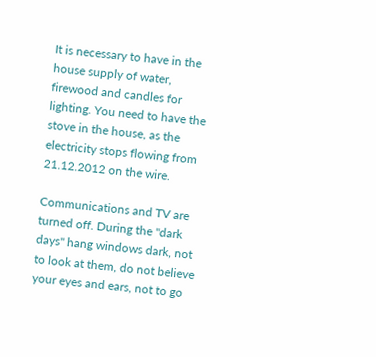It is necessary to have in the house supply of water, firewood and candles for lighting. You need to have the stove in the house, as the electricity stops flowing from 21.12.2012 on the wire.

Communications and TV are turned off. During the "dark days" hang windows dark, not to look at them, do not believe your eyes and ears, not to go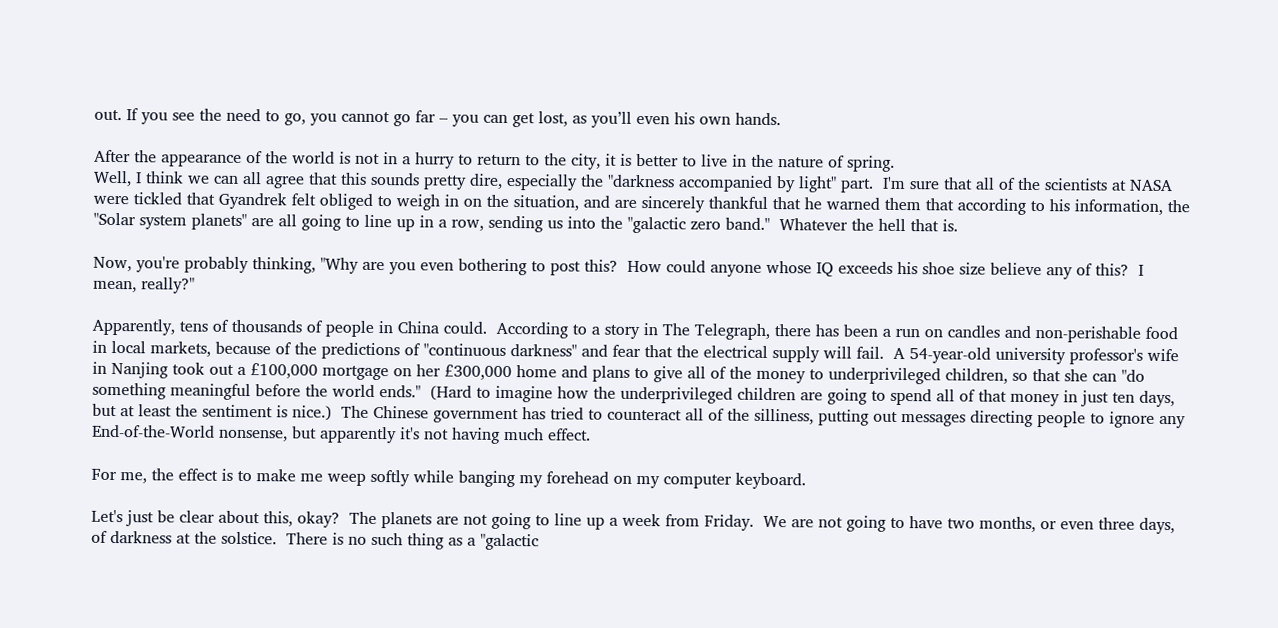out. If you see the need to go, you cannot go far – you can get lost, as you’ll even his own hands.

After the appearance of the world is not in a hurry to return to the city, it is better to live in the nature of spring.
Well, I think we can all agree that this sounds pretty dire, especially the "darkness accompanied by light" part.  I'm sure that all of the scientists at NASA were tickled that Gyandrek felt obliged to weigh in on the situation, and are sincerely thankful that he warned them that according to his information, the "Solar system planets" are all going to line up in a row, sending us into the "galactic zero band."  Whatever the hell that is.

Now, you're probably thinking, "Why are you even bothering to post this?  How could anyone whose IQ exceeds his shoe size believe any of this?  I mean, really?"

Apparently, tens of thousands of people in China could.  According to a story in The Telegraph, there has been a run on candles and non-perishable food in local markets, because of the predictions of "continuous darkness" and fear that the electrical supply will fail.  A 54-year-old university professor's wife in Nanjing took out a £100,000 mortgage on her £300,000 home and plans to give all of the money to underprivileged children, so that she can "do something meaningful before the world ends."  (Hard to imagine how the underprivileged children are going to spend all of that money in just ten days, but at least the sentiment is nice.)  The Chinese government has tried to counteract all of the silliness, putting out messages directing people to ignore any End-of-the-World nonsense, but apparently it's not having much effect.

For me, the effect is to make me weep softly while banging my forehead on my computer keyboard.

Let's just be clear about this, okay?  The planets are not going to line up a week from Friday.  We are not going to have two months, or even three days, of darkness at the solstice.  There is no such thing as a "galactic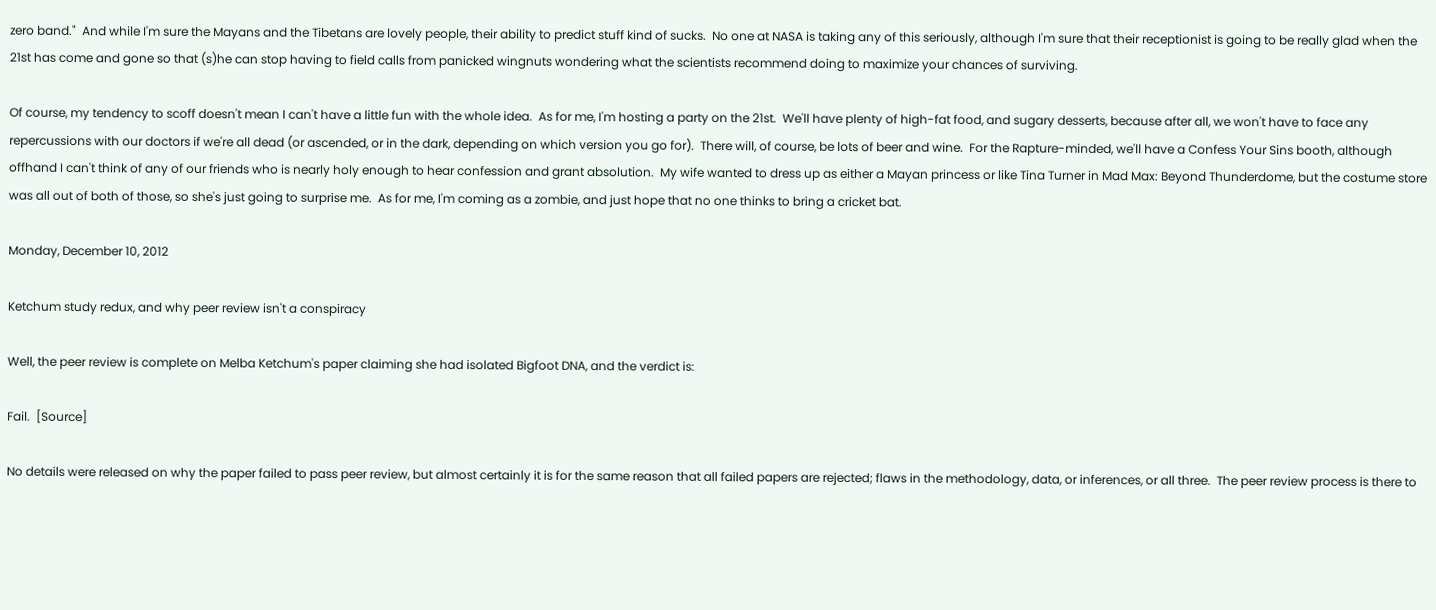zero band."  And while I'm sure the Mayans and the Tibetans are lovely people, their ability to predict stuff kind of sucks.  No one at NASA is taking any of this seriously, although I'm sure that their receptionist is going to be really glad when the 21st has come and gone so that (s)he can stop having to field calls from panicked wingnuts wondering what the scientists recommend doing to maximize your chances of surviving.

Of course, my tendency to scoff doesn't mean I can't have a little fun with the whole idea.  As for me, I'm hosting a party on the 21st.  We'll have plenty of high-fat food, and sugary desserts, because after all, we won't have to face any repercussions with our doctors if we're all dead (or ascended, or in the dark, depending on which version you go for).  There will, of course, be lots of beer and wine.  For the Rapture-minded, we'll have a Confess Your Sins booth, although offhand I can't think of any of our friends who is nearly holy enough to hear confession and grant absolution.  My wife wanted to dress up as either a Mayan princess or like Tina Turner in Mad Max: Beyond Thunderdome, but the costume store was all out of both of those, so she's just going to surprise me.  As for me, I'm coming as a zombie, and just hope that no one thinks to bring a cricket bat.

Monday, December 10, 2012

Ketchum study redux, and why peer review isn't a conspiracy

Well, the peer review is complete on Melba Ketchum's paper claiming she had isolated Bigfoot DNA, and the verdict is:

Fail.  [Source]

No details were released on why the paper failed to pass peer review, but almost certainly it is for the same reason that all failed papers are rejected; flaws in the methodology, data, or inferences, or all three.  The peer review process is there to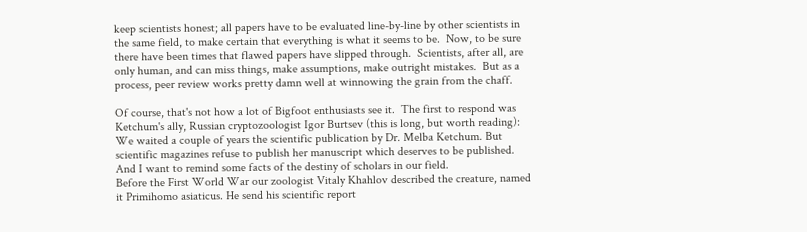keep scientists honest; all papers have to be evaluated line-by-line by other scientists in the same field, to make certain that everything is what it seems to be.  Now, to be sure there have been times that flawed papers have slipped through.  Scientists, after all, are only human, and can miss things, make assumptions, make outright mistakes.  But as a process, peer review works pretty damn well at winnowing the grain from the chaff.

Of course, that's not how a lot of Bigfoot enthusiasts see it.  The first to respond was Ketchum's ally, Russian cryptozoologist Igor Burtsev (this is long, but worth reading):
We waited a couple of years the scientific publication by Dr. Melba Ketchum. But scientific magazines refuse to publish her manuscript which deserves to be published. And I want to remind some facts of the destiny of scholars in our field.
Before the First World War our zoologist Vitaly Khahlov described the creature, named it Primihomo asiaticus. He send his scientific report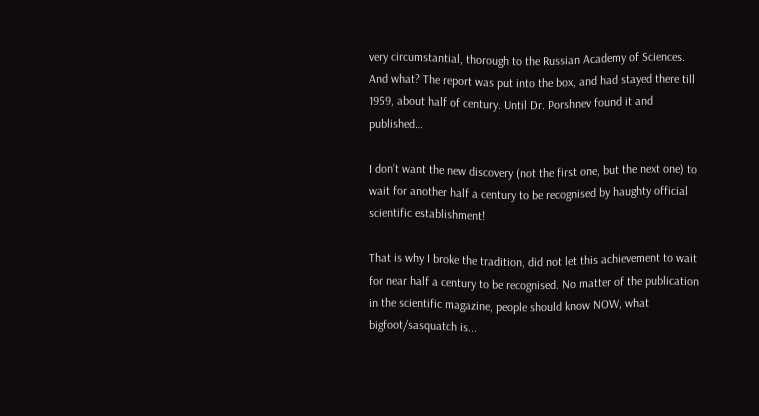very circumstantial, thorough to the Russian Academy of Sciences. And what? The report was put into the box, and had stayed there till 1959, about half of century. Until Dr. Porshnev found it and published…

I don’t want the new discovery (not the first one, but the next one) to wait for another half a century to be recognised by haughty official scientific establishment!

That is why I broke the tradition, did not let this achievement to wait for near half a century to be recognised. No matter of the publication in the scientific magazine, people should know NOW, what bigfoot/sasquatch is...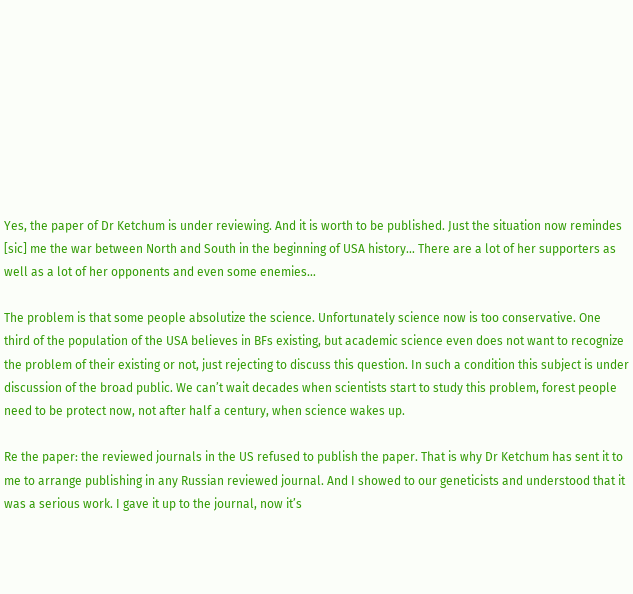Yes, the paper of Dr Ketchum is under reviewing. And it is worth to be published. Just the situation now remindes [sic] me the war between North and South in the beginning of USA history… There are a lot of her supporters as well as a lot of her opponents and even some enemies…

The problem is that some people absolutize the science. Unfortunately science now is too conservative. One third of the population of the USA believes in BFs existing, but academic science even does not want to recognize the problem of their existing or not, just rejecting to discuss this question. In such a condition this subject is under discussion of the broad public. We can’t wait decades when scientists start to study this problem, forest people need to be protect now, not after half a century, when science wakes up.

Re the paper: the reviewed journals in the US refused to publish the paper. That is why Dr Ketchum has sent it to me to arrange publishing in any Russian reviewed journal. And I showed to our geneticists and understood that it was a serious work. I gave it up to the journal, now it’s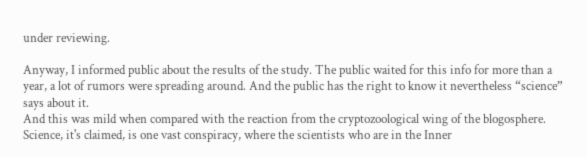under reviewing.

Anyway, I informed public about the results of the study. The public waited for this info for more than a year, a lot of rumors were spreading around. And the public has the right to know it nevertheless “science” says about it.
And this was mild when compared with the reaction from the cryptozoological wing of the blogosphere.  Science, it's claimed, is one vast conspiracy, where the scientists who are in the Inner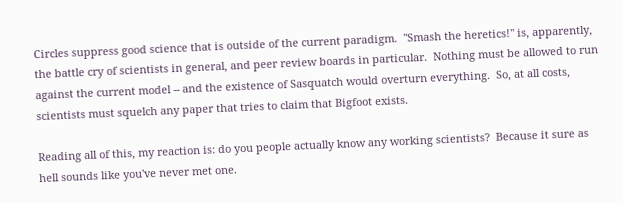Circles suppress good science that is outside of the current paradigm.  "Smash the heretics!" is, apparently, the battle cry of scientists in general, and peer review boards in particular.  Nothing must be allowed to run against the current model -- and the existence of Sasquatch would overturn everything.  So, at all costs, scientists must squelch any paper that tries to claim that Bigfoot exists.

Reading all of this, my reaction is: do you people actually know any working scientists?  Because it sure as hell sounds like you've never met one.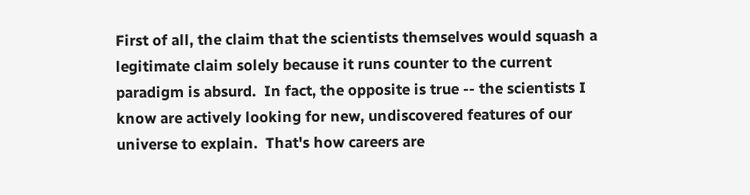First of all, the claim that the scientists themselves would squash a legitimate claim solely because it runs counter to the current paradigm is absurd.  In fact, the opposite is true -- the scientists I know are actively looking for new, undiscovered features of our universe to explain.  That's how careers are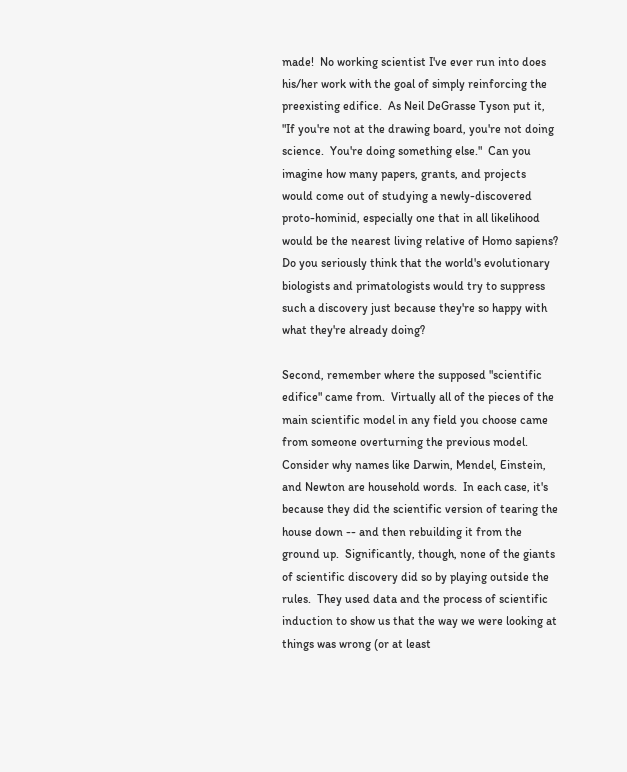made!  No working scientist I've ever run into does his/her work with the goal of simply reinforcing the preexisting edifice.  As Neil DeGrasse Tyson put it, "If you're not at the drawing board, you're not doing science.  You're doing something else."  Can you imagine how many papers, grants, and projects would come out of studying a newly-discovered proto-hominid, especially one that in all likelihood would be the nearest living relative of Homo sapiens?  Do you seriously think that the world's evolutionary biologists and primatologists would try to suppress such a discovery just because they're so happy with what they're already doing?

Second, remember where the supposed "scientific edifice" came from.  Virtually all of the pieces of the main scientific model in any field you choose came from someone overturning the previous model.  Consider why names like Darwin, Mendel, Einstein, and Newton are household words.  In each case, it's because they did the scientific version of tearing the house down -- and then rebuilding it from the ground up.  Significantly, though, none of the giants of scientific discovery did so by playing outside the rules.  They used data and the process of scientific induction to show us that the way we were looking at things was wrong (or at least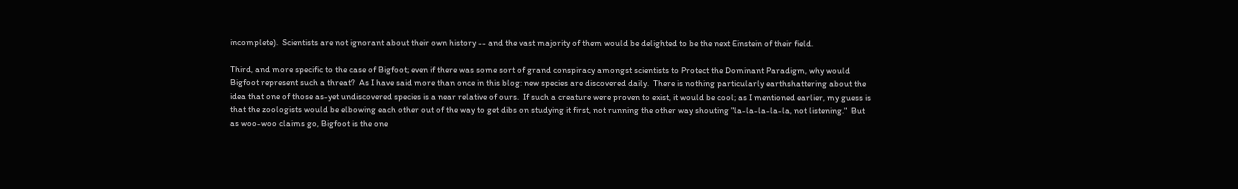incomplete).  Scientists are not ignorant about their own history -- and the vast majority of them would be delighted to be the next Einstein of their field.

Third, and more specific to the case of Bigfoot; even if there was some sort of grand conspiracy amongst scientists to Protect the Dominant Paradigm, why would Bigfoot represent such a threat?  As I have said more than once in this blog: new species are discovered daily.  There is nothing particularly earthshattering about the idea that one of those as-yet undiscovered species is a near relative of ours.  If such a creature were proven to exist, it would be cool; as I mentioned earlier, my guess is that the zoologists would be elbowing each other out of the way to get dibs on studying it first, not running the other way shouting "la-la-la-la-la, not listening."  But as woo-woo claims go, Bigfoot is the one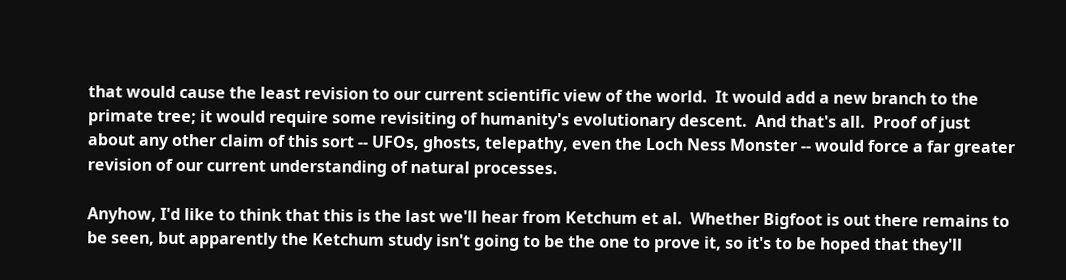that would cause the least revision to our current scientific view of the world.  It would add a new branch to the primate tree; it would require some revisiting of humanity's evolutionary descent.  And that's all.  Proof of just about any other claim of this sort -- UFOs, ghosts, telepathy, even the Loch Ness Monster -- would force a far greater revision of our current understanding of natural processes.

Anyhow, I'd like to think that this is the last we'll hear from Ketchum et al.  Whether Bigfoot is out there remains to be seen, but apparently the Ketchum study isn't going to be the one to prove it, so it's to be hoped that they'll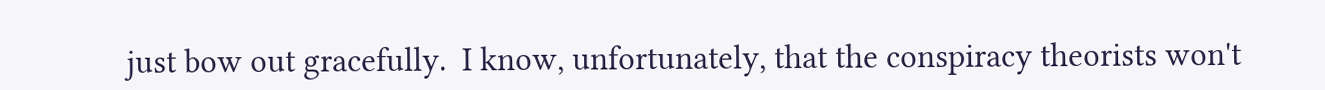just bow out gracefully.  I know, unfortunately, that the conspiracy theorists won't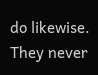do likewise.  They never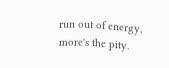run out of energy, more's the pity.